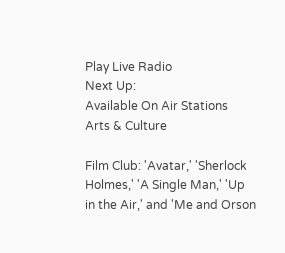Play Live Radio
Next Up:
Available On Air Stations
Arts & Culture

Film Club: 'Avatar,' 'Sherlock Holmes,' 'A Single Man,' 'Up in the Air,' and 'Me and Orson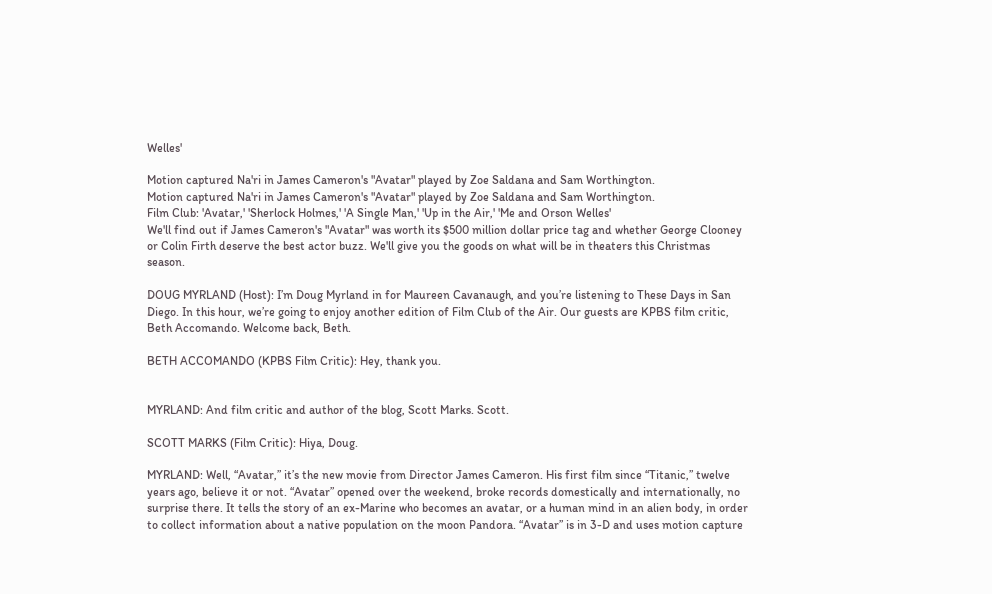Welles'

Motion captured Na'ri in James Cameron's "Avatar" played by Zoe Saldana and Sam Worthington.
Motion captured Na'ri in James Cameron's "Avatar" played by Zoe Saldana and Sam Worthington.
Film Club: 'Avatar,' 'Sherlock Holmes,' 'A Single Man,' 'Up in the Air,' 'Me and Orson Welles'
We'll find out if James Cameron's "Avatar" was worth its $500 million dollar price tag and whether George Clooney or Colin Firth deserve the best actor buzz. We'll give you the goods on what will be in theaters this Christmas season.

DOUG MYRLAND (Host): I’m Doug Myrland in for Maureen Cavanaugh, and you’re listening to These Days in San Diego. In this hour, we’re going to enjoy another edition of Film Club of the Air. Our guests are KPBS film critic, Beth Accomando. Welcome back, Beth.

BETH ACCOMANDO (KPBS Film Critic): Hey, thank you.


MYRLAND: And film critic and author of the blog, Scott Marks. Scott.

SCOTT MARKS (Film Critic): Hiya, Doug.

MYRLAND: Well, “Avatar,” it’s the new movie from Director James Cameron. His first film since “Titanic,” twelve years ago, believe it or not. “Avatar” opened over the weekend, broke records domestically and internationally, no surprise there. It tells the story of an ex-Marine who becomes an avatar, or a human mind in an alien body, in order to collect information about a native population on the moon Pandora. “Avatar” is in 3-D and uses motion capture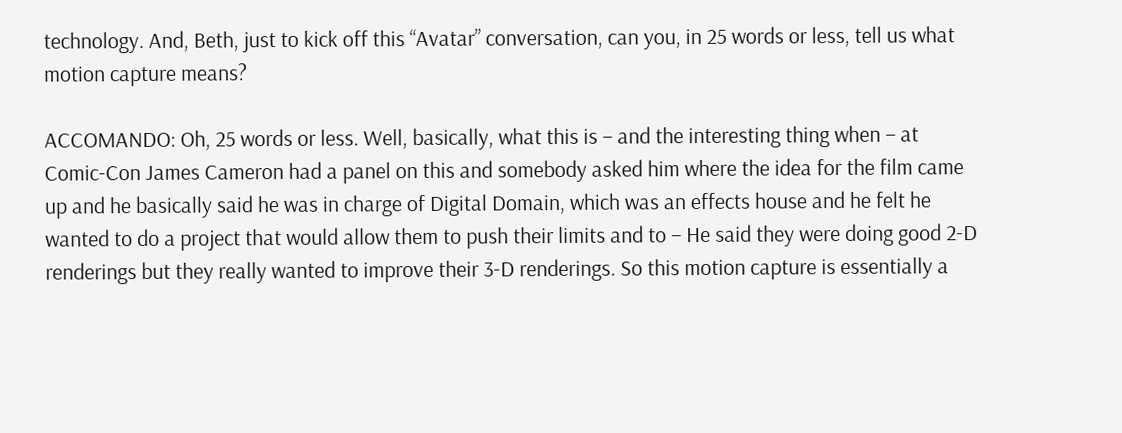technology. And, Beth, just to kick off this “Avatar” conversation, can you, in 25 words or less, tell us what motion capture means?

ACCOMANDO: Oh, 25 words or less. Well, basically, what this is – and the interesting thing when – at Comic-Con James Cameron had a panel on this and somebody asked him where the idea for the film came up and he basically said he was in charge of Digital Domain, which was an effects house and he felt he wanted to do a project that would allow them to push their limits and to – He said they were doing good 2-D renderings but they really wanted to improve their 3-D renderings. So this motion capture is essentially a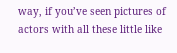way, if you’ve seen pictures of actors with all these little like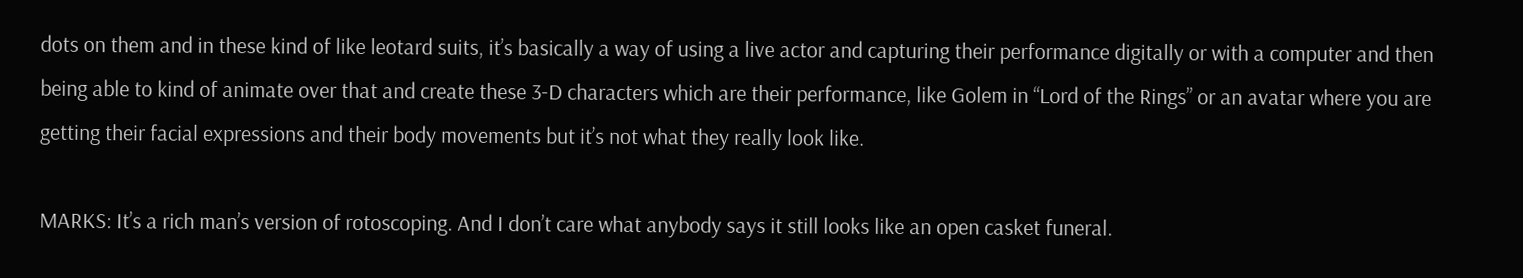dots on them and in these kind of like leotard suits, it’s basically a way of using a live actor and capturing their performance digitally or with a computer and then being able to kind of animate over that and create these 3-D characters which are their performance, like Golem in “Lord of the Rings” or an avatar where you are getting their facial expressions and their body movements but it’s not what they really look like.

MARKS: It’s a rich man’s version of rotoscoping. And I don’t care what anybody says it still looks like an open casket funeral.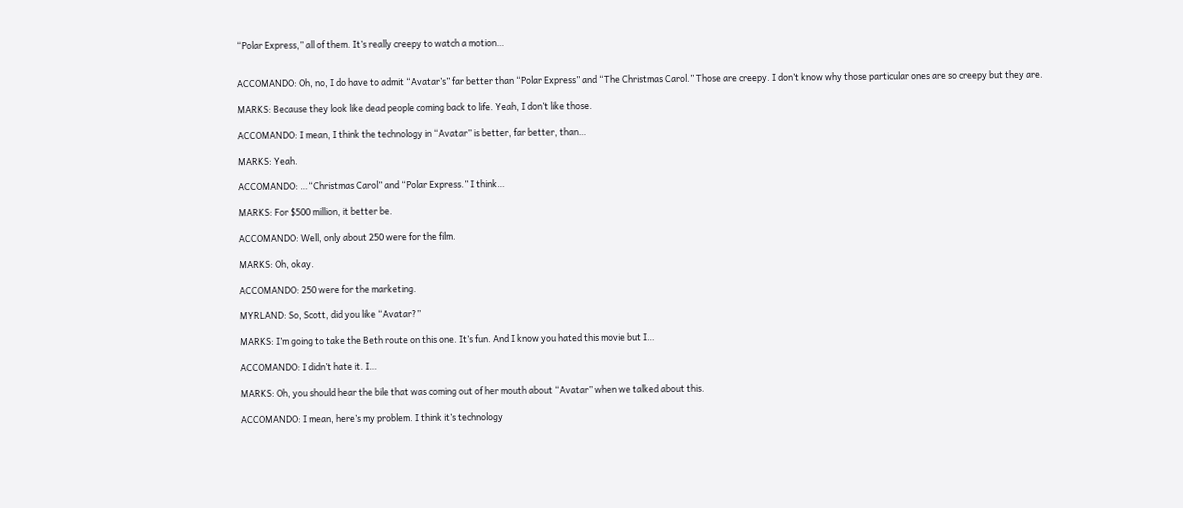“Polar Express,” all of them. It’s really creepy to watch a motion…


ACCOMANDO: Oh, no, I do have to admit “Avatar’s” far better than “Polar Express” and “The Christmas Carol.” Those are creepy. I don’t know why those particular ones are so creepy but they are.

MARKS: Because they look like dead people coming back to life. Yeah, I don’t like those.

ACCOMANDO: I mean, I think the technology in “Avatar” is better, far better, than…

MARKS: Yeah.

ACCOMANDO: …“Christmas Carol” and “Polar Express.” I think…

MARKS: For $500 million, it better be.

ACCOMANDO: Well, only about 250 were for the film.

MARKS: Oh, okay.

ACCOMANDO: 250 were for the marketing.

MYRLAND: So, Scott, did you like “Avatar?”

MARKS: I’m going to take the Beth route on this one. It’s fun. And I know you hated this movie but I…

ACCOMANDO: I didn’t hate it. I…

MARKS: Oh, you should hear the bile that was coming out of her mouth about “Avatar” when we talked about this.

ACCOMANDO: I mean, here’s my problem. I think it’s technology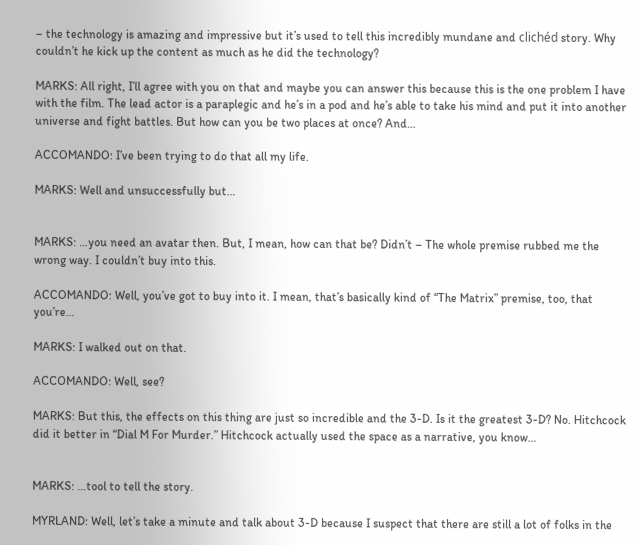– the technology is amazing and impressive but it’s used to tell this incredibly mundane and clichéd story. Why couldn’t he kick up the content as much as he did the technology?

MARKS: All right, I’ll agree with you on that and maybe you can answer this because this is the one problem I have with the film. The lead actor is a paraplegic and he’s in a pod and he’s able to take his mind and put it into another universe and fight battles. But how can you be two places at once? And…

ACCOMANDO: I’ve been trying to do that all my life.

MARKS: Well and unsuccessfully but…


MARKS: …you need an avatar then. But, I mean, how can that be? Didn’t – The whole premise rubbed me the wrong way. I couldn’t buy into this.

ACCOMANDO: Well, you’ve got to buy into it. I mean, that’s basically kind of “The Matrix” premise, too, that you’re…

MARKS: I walked out on that.

ACCOMANDO: Well, see?

MARKS: But this, the effects on this thing are just so incredible and the 3-D. Is it the greatest 3-D? No. Hitchcock did it better in “Dial M For Murder.” Hitchcock actually used the space as a narrative, you know…


MARKS: …tool to tell the story.

MYRLAND: Well, let’s take a minute and talk about 3-D because I suspect that there are still a lot of folks in the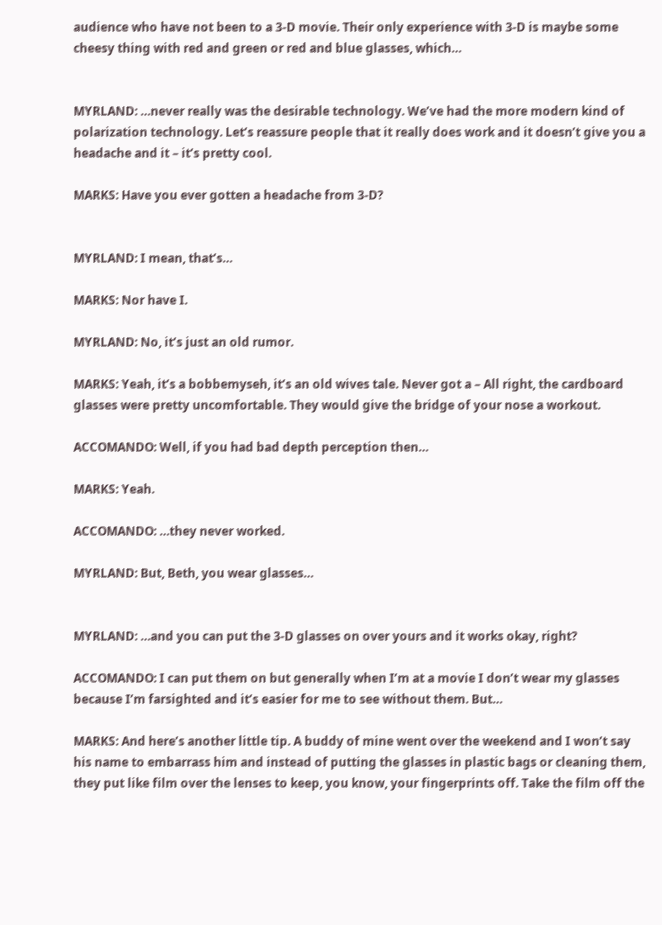audience who have not been to a 3-D movie. Their only experience with 3-D is maybe some cheesy thing with red and green or red and blue glasses, which…


MYRLAND: …never really was the desirable technology. We’ve had the more modern kind of polarization technology. Let’s reassure people that it really does work and it doesn’t give you a headache and it – it’s pretty cool.

MARKS: Have you ever gotten a headache from 3-D?


MYRLAND: I mean, that’s…

MARKS: Nor have I.

MYRLAND: No, it’s just an old rumor.

MARKS: Yeah, it’s a bobbemyseh, it’s an old wives tale. Never got a – All right, the cardboard glasses were pretty uncomfortable. They would give the bridge of your nose a workout.

ACCOMANDO: Well, if you had bad depth perception then…

MARKS: Yeah.

ACCOMANDO: …they never worked.

MYRLAND: But, Beth, you wear glasses…


MYRLAND: …and you can put the 3-D glasses on over yours and it works okay, right?

ACCOMANDO: I can put them on but generally when I’m at a movie I don’t wear my glasses because I’m farsighted and it’s easier for me to see without them. But…

MARKS: And here’s another little tip. A buddy of mine went over the weekend and I won’t say his name to embarrass him and instead of putting the glasses in plastic bags or cleaning them, they put like film over the lenses to keep, you know, your fingerprints off. Take the film off the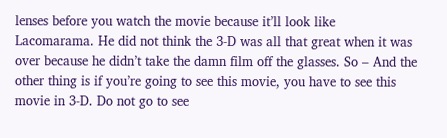lenses before you watch the movie because it’ll look like Lacomarama. He did not think the 3-D was all that great when it was over because he didn’t take the damn film off the glasses. So – And the other thing is if you’re going to see this movie, you have to see this movie in 3-D. Do not go to see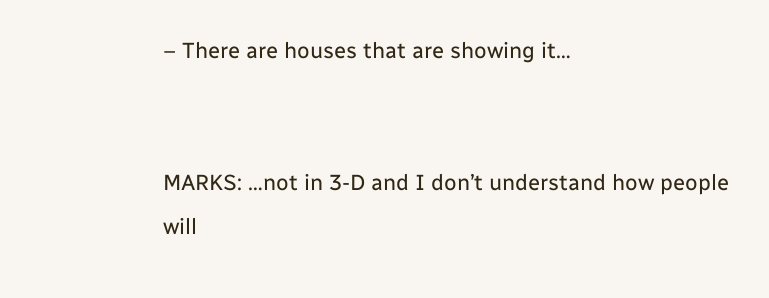– There are houses that are showing it…


MARKS: …not in 3-D and I don’t understand how people will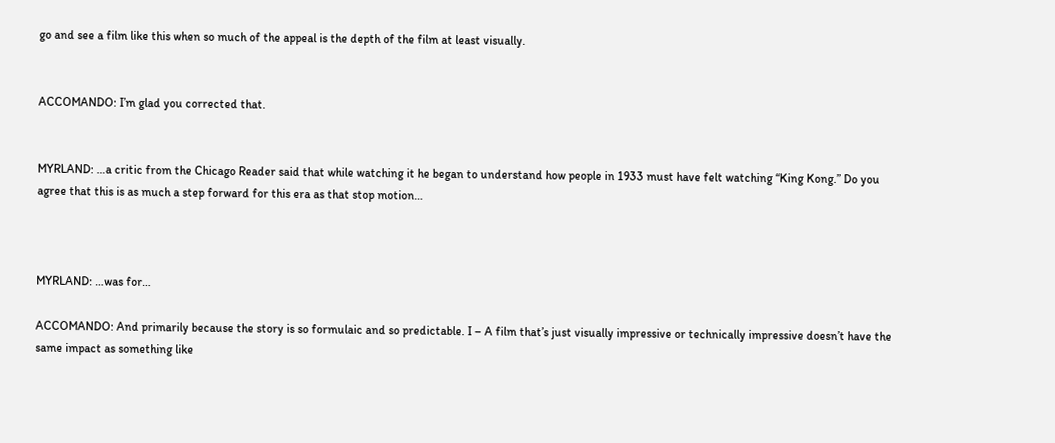go and see a film like this when so much of the appeal is the depth of the film at least visually.


ACCOMANDO: I’m glad you corrected that.


MYRLAND: …a critic from the Chicago Reader said that while watching it he began to understand how people in 1933 must have felt watching “King Kong.” Do you agree that this is as much a step forward for this era as that stop motion…



MYRLAND: …was for…

ACCOMANDO: And primarily because the story is so formulaic and so predictable. I – A film that’s just visually impressive or technically impressive doesn’t have the same impact as something like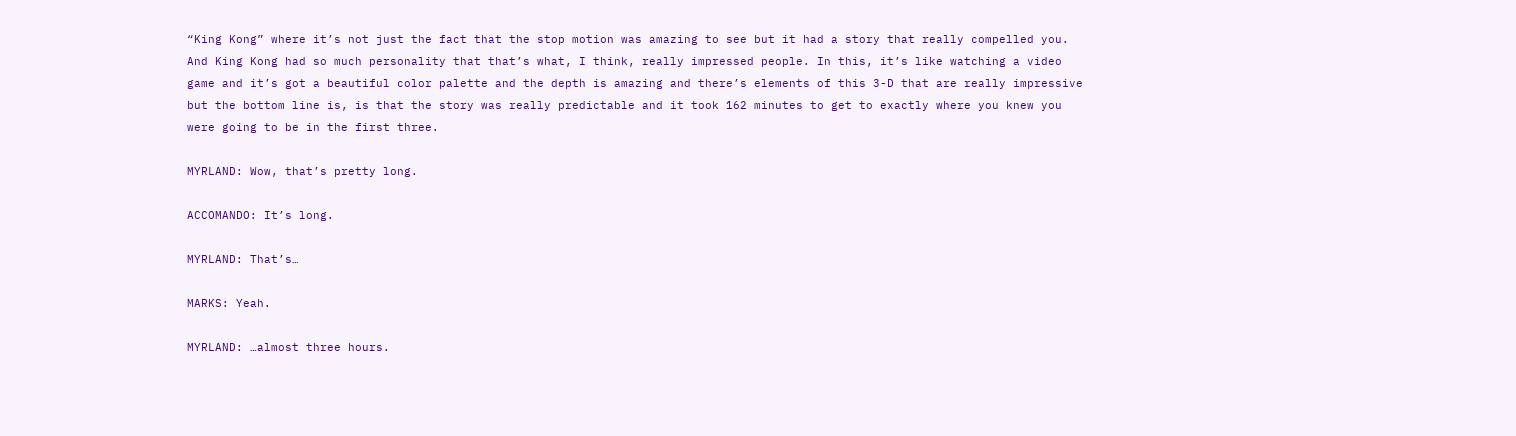“King Kong” where it’s not just the fact that the stop motion was amazing to see but it had a story that really compelled you. And King Kong had so much personality that that’s what, I think, really impressed people. In this, it’s like watching a video game and it’s got a beautiful color palette and the depth is amazing and there’s elements of this 3-D that are really impressive but the bottom line is, is that the story was really predictable and it took 162 minutes to get to exactly where you knew you were going to be in the first three.

MYRLAND: Wow, that’s pretty long.

ACCOMANDO: It’s long.

MYRLAND: That’s…

MARKS: Yeah.

MYRLAND: …almost three hours.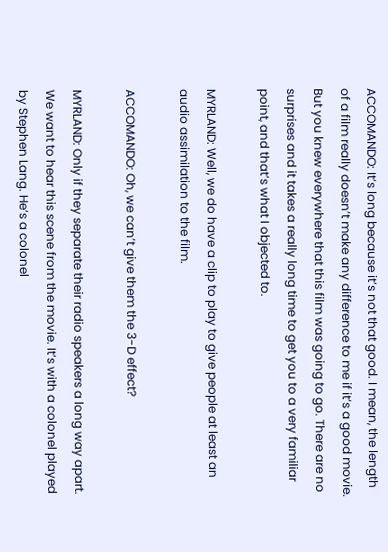ACCOMANDO: It’s long because it’s not that good. I mean, the length of a film really doesn’t make any difference to me if it’s a good movie. But you knew everywhere that this film was going to go. There are no surprises and it takes a really long time to get you to a very familiar point, and that’s what I objected to.

MYRLAND: Well, we do have a clip to play to give people at least an audio assimilation to the film.

ACCOMANDO: Oh, we can’t give them the 3-D effect?

MYRLAND: Only if they separate their radio speakers a long way apart. We want to hear this scene from the movie. It’s with a colonel played by Stephen Lang. He’s a colonel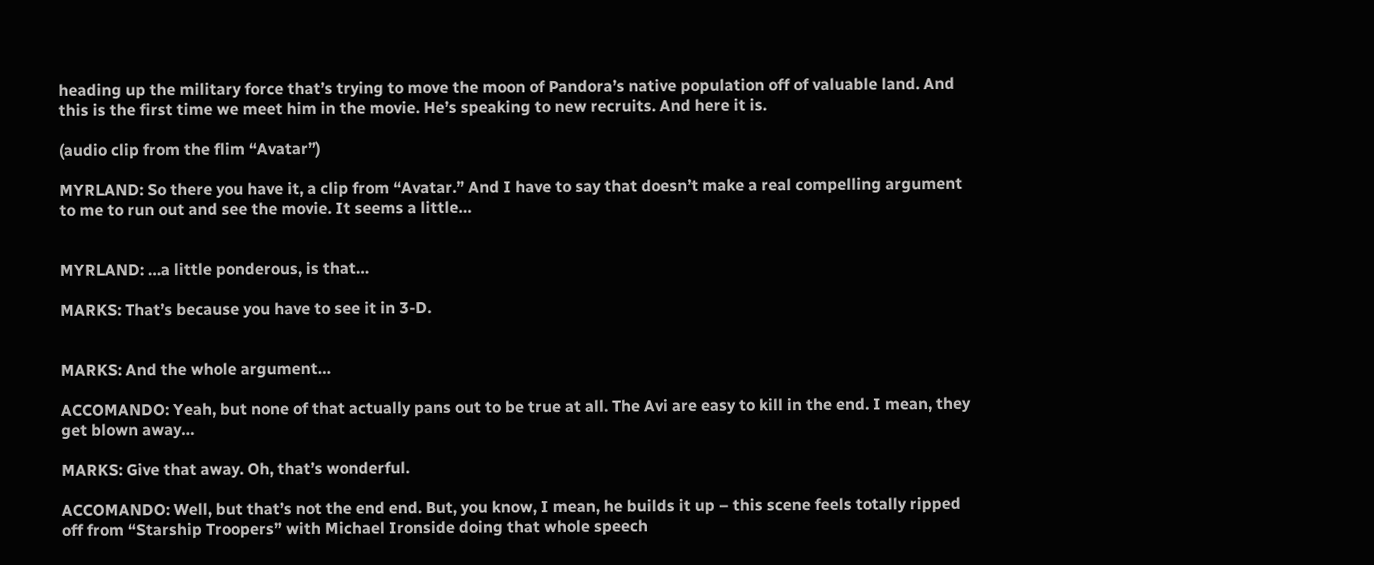heading up the military force that’s trying to move the moon of Pandora’s native population off of valuable land. And this is the first time we meet him in the movie. He’s speaking to new recruits. And here it is.

(audio clip from the flim “Avatar”)

MYRLAND: So there you have it, a clip from “Avatar.” And I have to say that doesn’t make a real compelling argument to me to run out and see the movie. It seems a little…


MYRLAND: …a little ponderous, is that…

MARKS: That’s because you have to see it in 3-D.


MARKS: And the whole argument…

ACCOMANDO: Yeah, but none of that actually pans out to be true at all. The Avi are easy to kill in the end. I mean, they get blown away…

MARKS: Give that away. Oh, that’s wonderful.

ACCOMANDO: Well, but that’s not the end end. But, you know, I mean, he builds it up – this scene feels totally ripped off from “Starship Troopers” with Michael Ironside doing that whole speech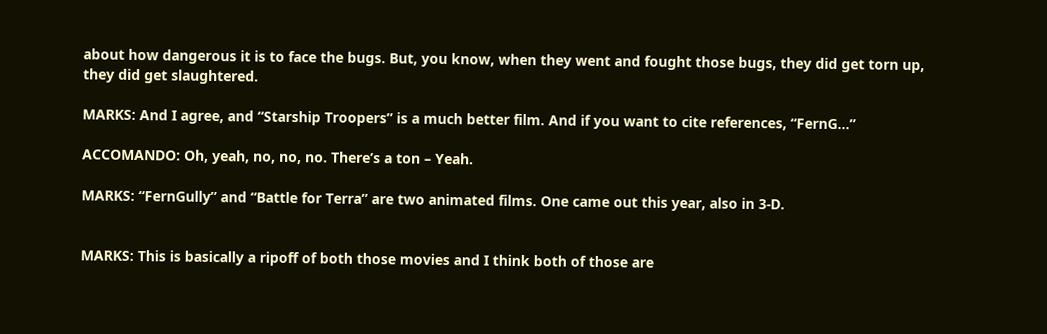about how dangerous it is to face the bugs. But, you know, when they went and fought those bugs, they did get torn up, they did get slaughtered.

MARKS: And I agree, and “Starship Troopers” is a much better film. And if you want to cite references, “FernG…”

ACCOMANDO: Oh, yeah, no, no, no. There’s a ton – Yeah.

MARKS: “FernGully” and “Battle for Terra” are two animated films. One came out this year, also in 3-D.


MARKS: This is basically a ripoff of both those movies and I think both of those are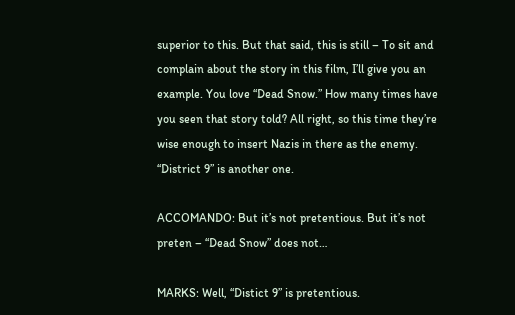superior to this. But that said, this is still – To sit and complain about the story in this film, I’ll give you an example. You love “Dead Snow.” How many times have you seen that story told? All right, so this time they’re wise enough to insert Nazis in there as the enemy. “District 9” is another one.

ACCOMANDO: But it’s not pretentious. But it’s not preten – “Dead Snow” does not…

MARKS: Well, “Distict 9” is pretentious.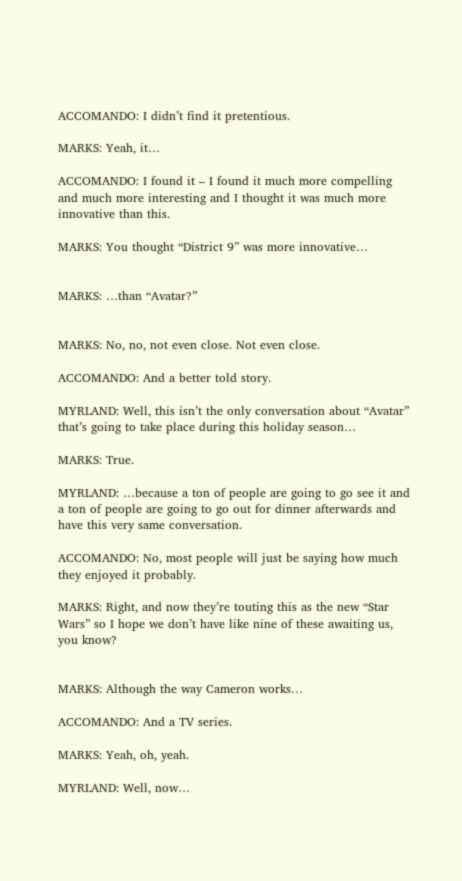ACCOMANDO: I didn’t find it pretentious.

MARKS: Yeah, it…

ACCOMANDO: I found it – I found it much more compelling and much more interesting and I thought it was much more innovative than this.

MARKS: You thought “District 9” was more innovative…


MARKS: …than “Avatar?”


MARKS: No, no, not even close. Not even close.

ACCOMANDO: And a better told story.

MYRLAND: Well, this isn’t the only conversation about “Avatar” that’s going to take place during this holiday season…

MARKS: True.

MYRLAND: …because a ton of people are going to go see it and a ton of people are going to go out for dinner afterwards and have this very same conversation.

ACCOMANDO: No, most people will just be saying how much they enjoyed it probably.

MARKS: Right, and now they’re touting this as the new “Star Wars” so I hope we don’t have like nine of these awaiting us, you know?


MARKS: Although the way Cameron works…

ACCOMANDO: And a TV series.

MARKS: Yeah, oh, yeah.

MYRLAND: Well, now…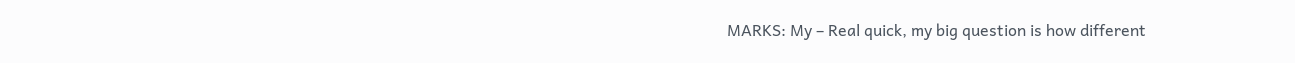MARKS: My – Real quick, my big question is how different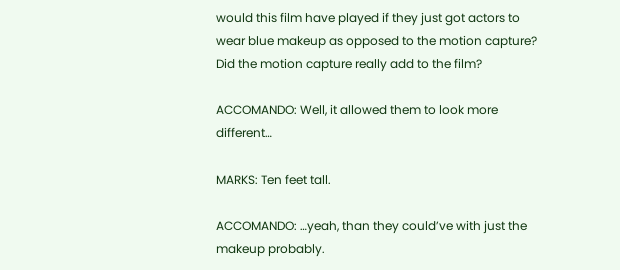would this film have played if they just got actors to wear blue makeup as opposed to the motion capture? Did the motion capture really add to the film?

ACCOMANDO: Well, it allowed them to look more different…

MARKS: Ten feet tall.

ACCOMANDO: …yeah, than they could’ve with just the makeup probably.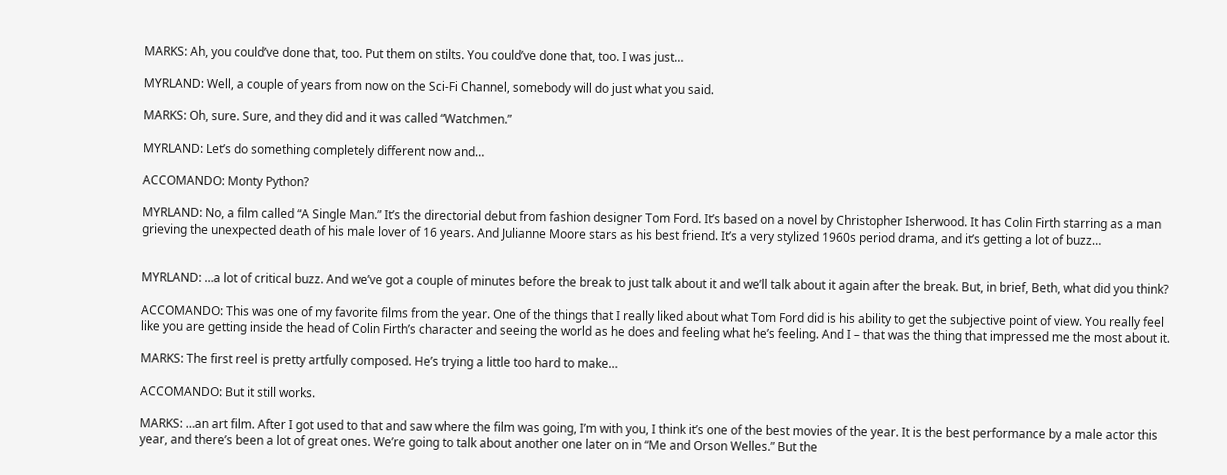MARKS: Ah, you could’ve done that, too. Put them on stilts. You could’ve done that, too. I was just…

MYRLAND: Well, a couple of years from now on the Sci-Fi Channel, somebody will do just what you said.

MARKS: Oh, sure. Sure, and they did and it was called “Watchmen.”

MYRLAND: Let’s do something completely different now and…

ACCOMANDO: Monty Python?

MYRLAND: No, a film called “A Single Man.” It’s the directorial debut from fashion designer Tom Ford. It’s based on a novel by Christopher Isherwood. It has Colin Firth starring as a man grieving the unexpected death of his male lover of 16 years. And Julianne Moore stars as his best friend. It’s a very stylized 1960s period drama, and it’s getting a lot of buzz…


MYRLAND: …a lot of critical buzz. And we’ve got a couple of minutes before the break to just talk about it and we’ll talk about it again after the break. But, in brief, Beth, what did you think?

ACCOMANDO: This was one of my favorite films from the year. One of the things that I really liked about what Tom Ford did is his ability to get the subjective point of view. You really feel like you are getting inside the head of Colin Firth’s character and seeing the world as he does and feeling what he’s feeling. And I – that was the thing that impressed me the most about it.

MARKS: The first reel is pretty artfully composed. He’s trying a little too hard to make…

ACCOMANDO: But it still works.

MARKS: …an art film. After I got used to that and saw where the film was going, I’m with you, I think it’s one of the best movies of the year. It is the best performance by a male actor this year, and there’s been a lot of great ones. We’re going to talk about another one later on in “Me and Orson Welles.” But the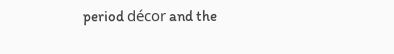period décor and the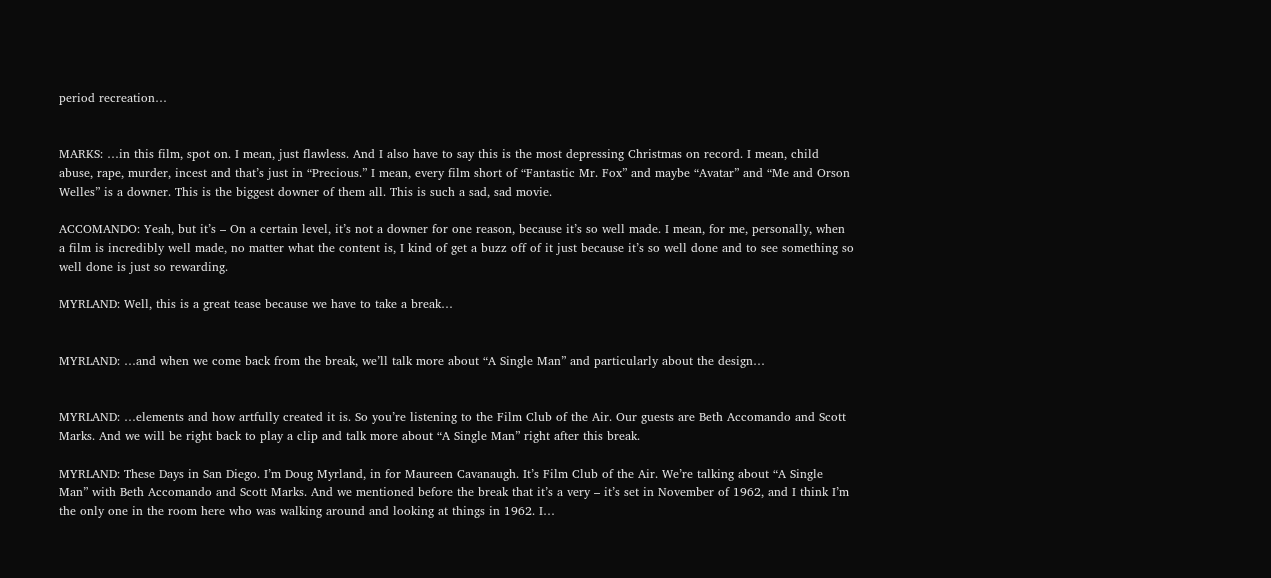period recreation…


MARKS: …in this film, spot on. I mean, just flawless. And I also have to say this is the most depressing Christmas on record. I mean, child abuse, rape, murder, incest and that’s just in “Precious.” I mean, every film short of “Fantastic Mr. Fox” and maybe “Avatar” and “Me and Orson Welles” is a downer. This is the biggest downer of them all. This is such a sad, sad movie.

ACCOMANDO: Yeah, but it’s – On a certain level, it’s not a downer for one reason, because it’s so well made. I mean, for me, personally, when a film is incredibly well made, no matter what the content is, I kind of get a buzz off of it just because it’s so well done and to see something so well done is just so rewarding.

MYRLAND: Well, this is a great tease because we have to take a break…


MYRLAND: …and when we come back from the break, we’ll talk more about “A Single Man” and particularly about the design…


MYRLAND: …elements and how artfully created it is. So you’re listening to the Film Club of the Air. Our guests are Beth Accomando and Scott Marks. And we will be right back to play a clip and talk more about “A Single Man” right after this break.

MYRLAND: These Days in San Diego. I’m Doug Myrland, in for Maureen Cavanaugh. It’s Film Club of the Air. We’re talking about “A Single Man” with Beth Accomando and Scott Marks. And we mentioned before the break that it’s a very – it’s set in November of 1962, and I think I’m the only one in the room here who was walking around and looking at things in 1962. I…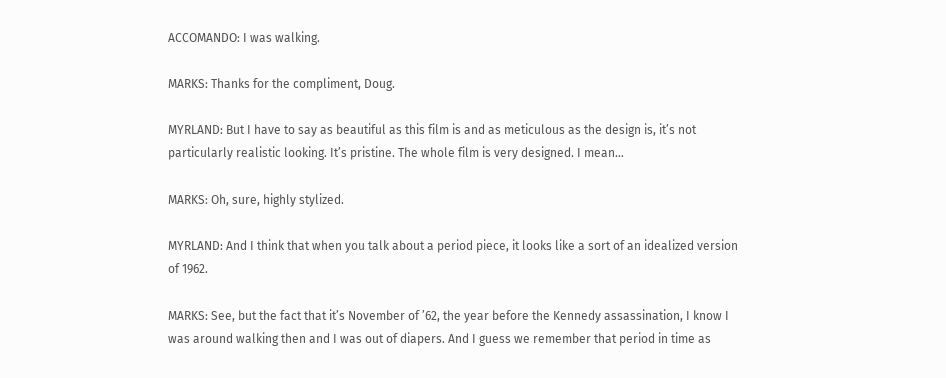ACCOMANDO: I was walking.

MARKS: Thanks for the compliment, Doug.

MYRLAND: But I have to say as beautiful as this film is and as meticulous as the design is, it’s not particularly realistic looking. It’s pristine. The whole film is very designed. I mean…

MARKS: Oh, sure, highly stylized.

MYRLAND: And I think that when you talk about a period piece, it looks like a sort of an idealized version of 1962.

MARKS: See, but the fact that it’s November of ’62, the year before the Kennedy assassination, I know I was around walking then and I was out of diapers. And I guess we remember that period in time as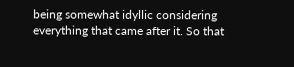being somewhat idyllic considering everything that came after it. So that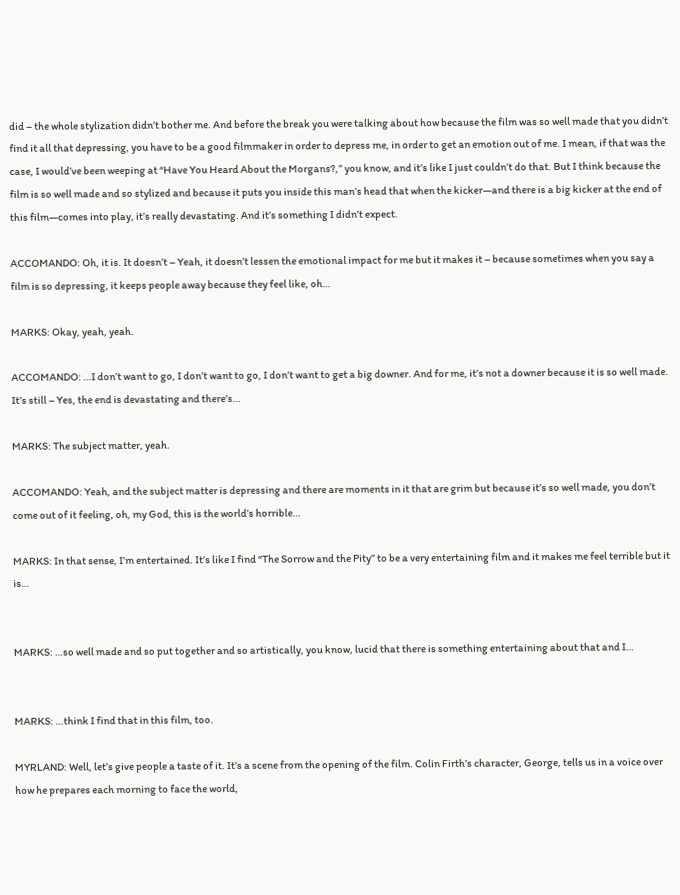did – the whole stylization didn’t bother me. And before the break you were talking about how because the film was so well made that you didn’t find it all that depressing, you have to be a good filmmaker in order to depress me, in order to get an emotion out of me. I mean, if that was the case, I would’ve been weeping at “Have You Heard About the Morgans?,” you know, and it’s like I just couldn’t do that. But I think because the film is so well made and so stylized and because it puts you inside this man’s head that when the kicker—and there is a big kicker at the end of this film—comes into play, it’s really devastating. And it’s something I didn’t expect.

ACCOMANDO: Oh, it is. It doesn’t – Yeah, it doesn’t lessen the emotional impact for me but it makes it – because sometimes when you say a film is so depressing, it keeps people away because they feel like, oh…

MARKS: Okay, yeah, yeah.

ACCOMANDO: …I don’t want to go, I don’t want to go, I don’t want to get a big downer. And for me, it’s not a downer because it is so well made. It’s still – Yes, the end is devastating and there’s…

MARKS: The subject matter, yeah.

ACCOMANDO: Yeah, and the subject matter is depressing and there are moments in it that are grim but because it’s so well made, you don’t come out of it feeling, oh, my God, this is the world’s horrible…

MARKS: In that sense, I’m entertained. It’s like I find “The Sorrow and the Pity” to be a very entertaining film and it makes me feel terrible but it is…


MARKS: …so well made and so put together and so artistically, you know, lucid that there is something entertaining about that and I…


MARKS: …think I find that in this film, too.

MYRLAND: Well, let’s give people a taste of it. It’s a scene from the opening of the film. Colin Firth’s character, George, tells us in a voice over how he prepares each morning to face the world,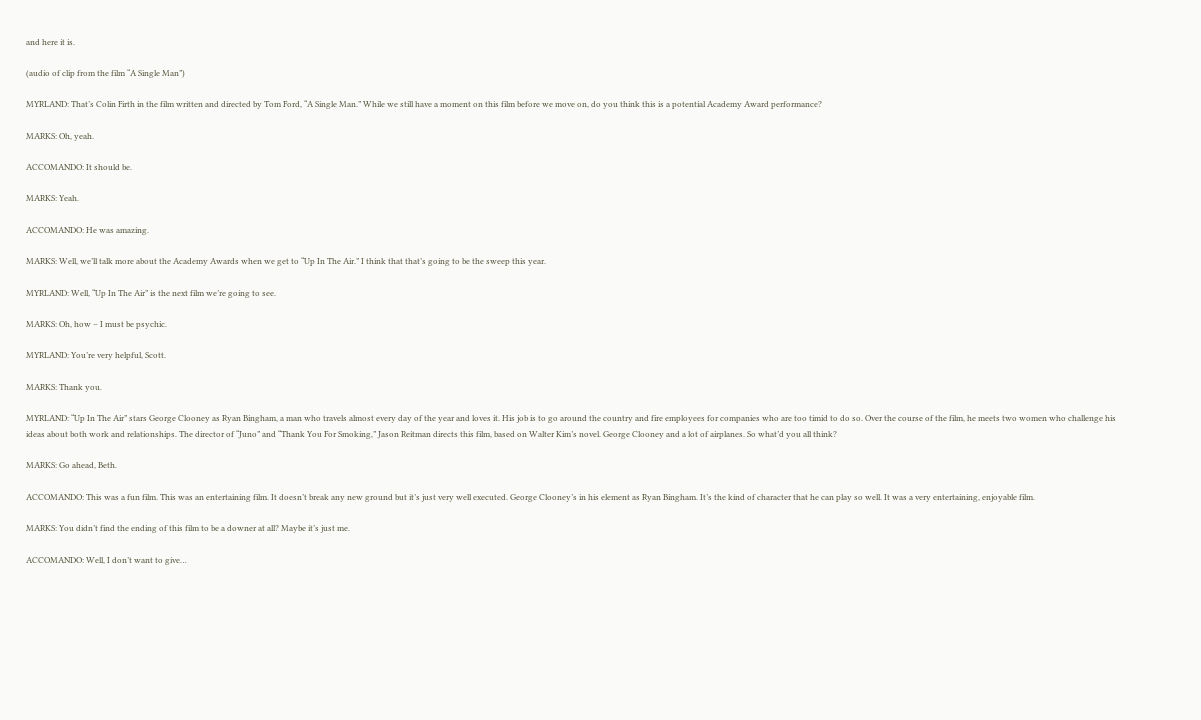and here it is.

(audio of clip from the film “A Single Man”)

MYRLAND: That’s Colin Firth in the film written and directed by Tom Ford, “A Single Man.” While we still have a moment on this film before we move on, do you think this is a potential Academy Award performance?

MARKS: Oh, yeah.

ACCOMANDO: It should be.

MARKS: Yeah.

ACCOMANDO: He was amazing.

MARKS: Well, we’ll talk more about the Academy Awards when we get to “Up In The Air.” I think that that’s going to be the sweep this year.

MYRLAND: Well, “Up In The Air” is the next film we’re going to see.

MARKS: Oh, how – I must be psychic.

MYRLAND: You’re very helpful, Scott.

MARKS: Thank you.

MYRLAND: “Up In The Air” stars George Clooney as Ryan Bingham, a man who travels almost every day of the year and loves it. His job is to go around the country and fire employees for companies who are too timid to do so. Over the course of the film, he meets two women who challenge his ideas about both work and relationships. The director of “Juno” and “Thank You For Smoking,” Jason Reitman directs this film, based on Walter Kim’s novel. George Clooney and a lot of airplanes. So what’d you all think?

MARKS: Go ahead, Beth.

ACCOMANDO: This was a fun film. This was an entertaining film. It doesn’t break any new ground but it’s just very well executed. George Clooney’s in his element as Ryan Bingham. It’s the kind of character that he can play so well. It was a very entertaining, enjoyable film.

MARKS: You didn’t find the ending of this film to be a downer at all? Maybe it’s just me.

ACCOMANDO: Well, I don’t want to give…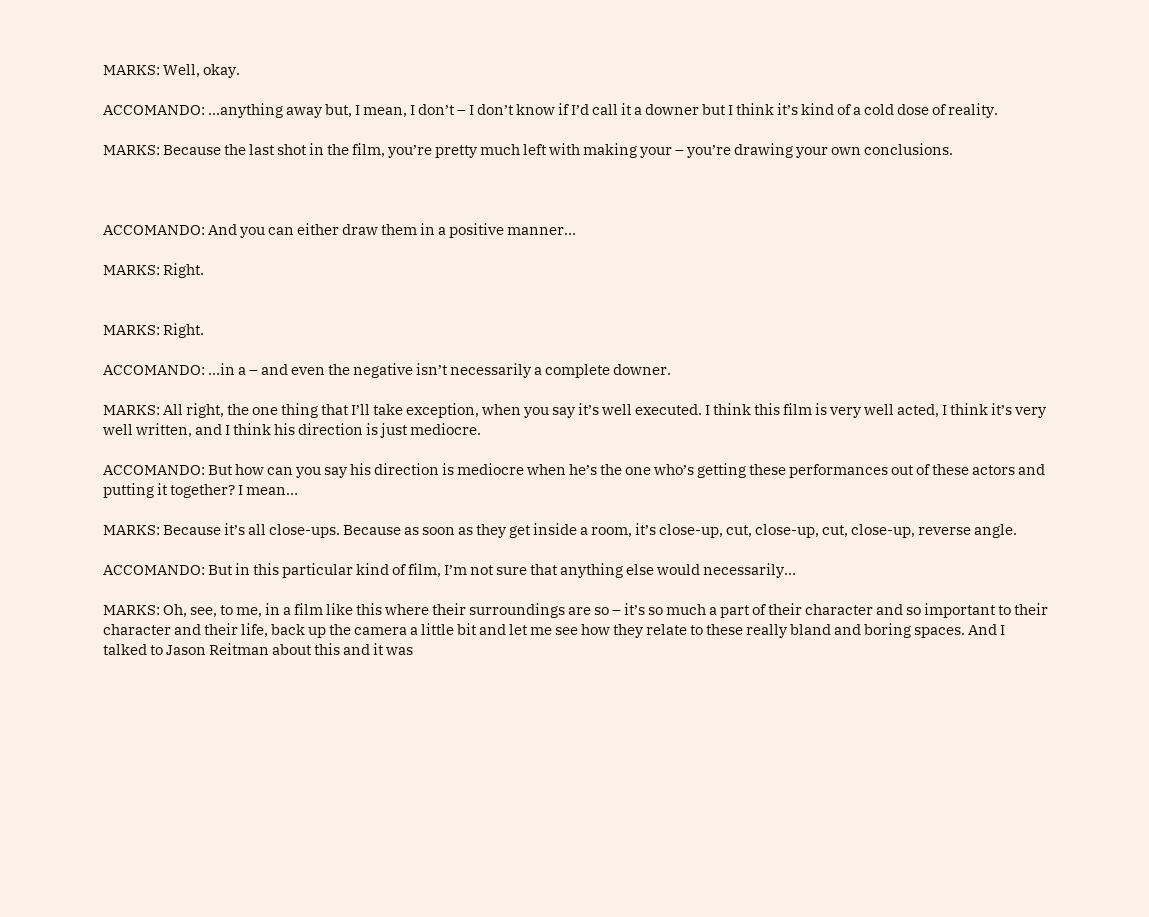MARKS: Well, okay.

ACCOMANDO: …anything away but, I mean, I don’t – I don’t know if I’d call it a downer but I think it’s kind of a cold dose of reality.

MARKS: Because the last shot in the film, you’re pretty much left with making your – you’re drawing your own conclusions.



ACCOMANDO: And you can either draw them in a positive manner…

MARKS: Right.


MARKS: Right.

ACCOMANDO: …in a – and even the negative isn’t necessarily a complete downer.

MARKS: All right, the one thing that I’ll take exception, when you say it’s well executed. I think this film is very well acted, I think it’s very well written, and I think his direction is just mediocre.

ACCOMANDO: But how can you say his direction is mediocre when he’s the one who’s getting these performances out of these actors and putting it together? I mean…

MARKS: Because it’s all close-ups. Because as soon as they get inside a room, it’s close-up, cut, close-up, cut, close-up, reverse angle.

ACCOMANDO: But in this particular kind of film, I’m not sure that anything else would necessarily…

MARKS: Oh, see, to me, in a film like this where their surroundings are so – it’s so much a part of their character and so important to their character and their life, back up the camera a little bit and let me see how they relate to these really bland and boring spaces. And I talked to Jason Reitman about this and it was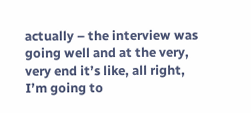actually – the interview was going well and at the very, very end it’s like, all right, I’m going to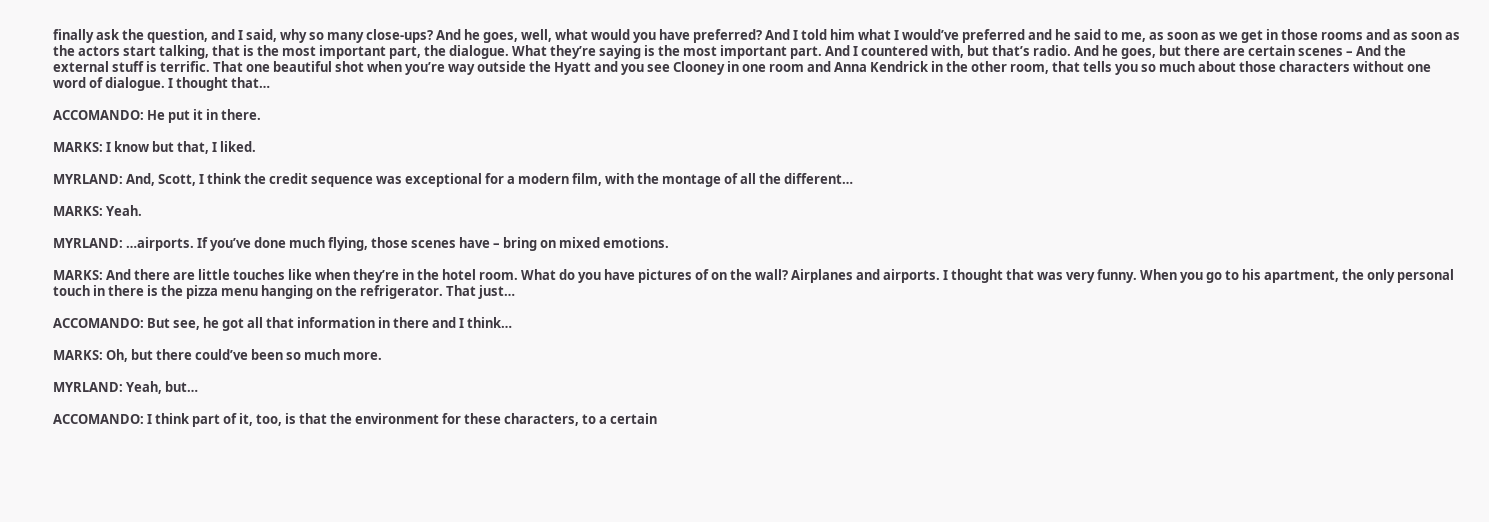finally ask the question, and I said, why so many close-ups? And he goes, well, what would you have preferred? And I told him what I would’ve preferred and he said to me, as soon as we get in those rooms and as soon as the actors start talking, that is the most important part, the dialogue. What they’re saying is the most important part. And I countered with, but that’s radio. And he goes, but there are certain scenes – And the external stuff is terrific. That one beautiful shot when you’re way outside the Hyatt and you see Clooney in one room and Anna Kendrick in the other room, that tells you so much about those characters without one word of dialogue. I thought that…

ACCOMANDO: He put it in there.

MARKS: I know but that, I liked.

MYRLAND: And, Scott, I think the credit sequence was exceptional for a modern film, with the montage of all the different…

MARKS: Yeah.

MYRLAND: …airports. If you’ve done much flying, those scenes have – bring on mixed emotions.

MARKS: And there are little touches like when they’re in the hotel room. What do you have pictures of on the wall? Airplanes and airports. I thought that was very funny. When you go to his apartment, the only personal touch in there is the pizza menu hanging on the refrigerator. That just…

ACCOMANDO: But see, he got all that information in there and I think…

MARKS: Oh, but there could’ve been so much more.

MYRLAND: Yeah, but…

ACCOMANDO: I think part of it, too, is that the environment for these characters, to a certain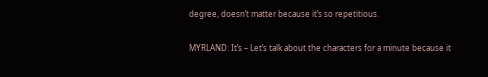degree, doesn’t matter because it’s so repetitious.

MYRLAND: It’s – Let’s talk about the characters for a minute because it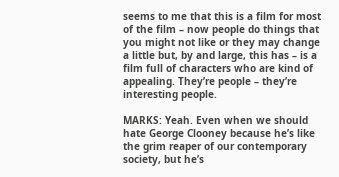seems to me that this is a film for most of the film – now people do things that you might not like or they may change a little but, by and large, this has – is a film full of characters who are kind of appealing. They’re people – they’re interesting people.

MARKS: Yeah. Even when we should hate George Clooney because he’s like the grim reaper of our contemporary society, but he’s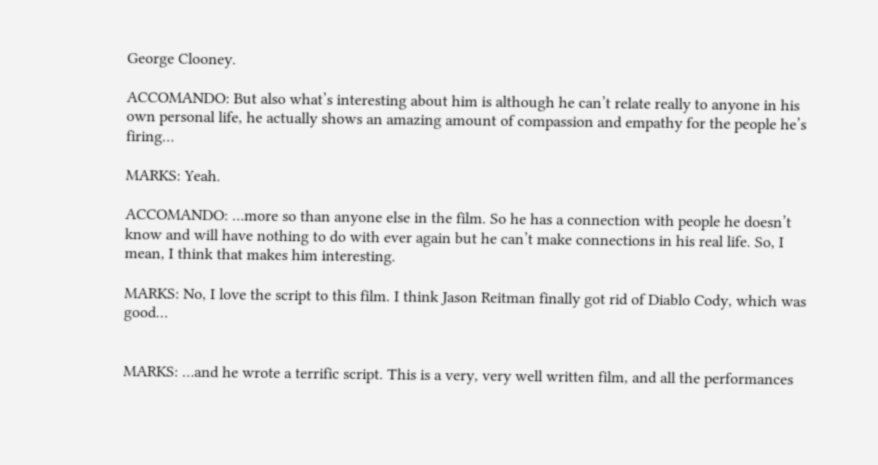George Clooney.

ACCOMANDO: But also what’s interesting about him is although he can’t relate really to anyone in his own personal life, he actually shows an amazing amount of compassion and empathy for the people he’s firing…

MARKS: Yeah.

ACCOMANDO: …more so than anyone else in the film. So he has a connection with people he doesn’t know and will have nothing to do with ever again but he can’t make connections in his real life. So, I mean, I think that makes him interesting.

MARKS: No, I love the script to this film. I think Jason Reitman finally got rid of Diablo Cody, which was good…


MARKS: …and he wrote a terrific script. This is a very, very well written film, and all the performances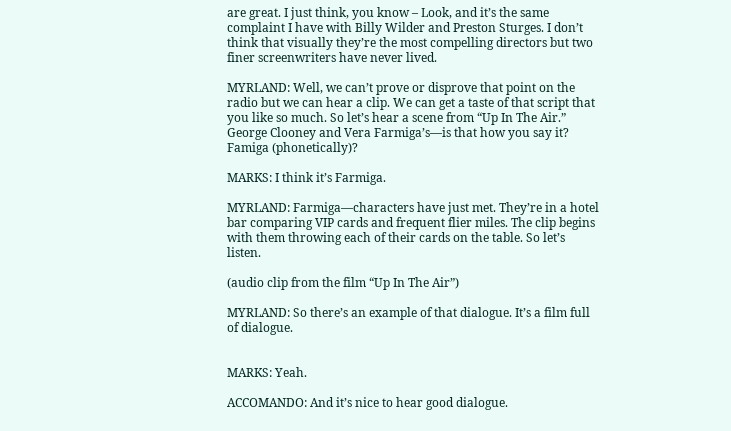are great. I just think, you know – Look, and it’s the same complaint I have with Billy Wilder and Preston Sturges. I don’t think that visually they’re the most compelling directors but two finer screenwriters have never lived.

MYRLAND: Well, we can’t prove or disprove that point on the radio but we can hear a clip. We can get a taste of that script that you like so much. So let’s hear a scene from “Up In The Air.” George Clooney and Vera Farmiga’s—is that how you say it? Famiga (phonetically)?

MARKS: I think it’s Farmiga.

MYRLAND: Farmiga—characters have just met. They’re in a hotel bar comparing VIP cards and frequent flier miles. The clip begins with them throwing each of their cards on the table. So let’s listen.

(audio clip from the film “Up In The Air”)

MYRLAND: So there’s an example of that dialogue. It’s a film full of dialogue.


MARKS: Yeah.

ACCOMANDO: And it’s nice to hear good dialogue.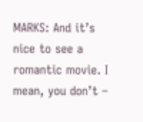MARKS: And it’s nice to see a romantic movie. I mean, you don’t –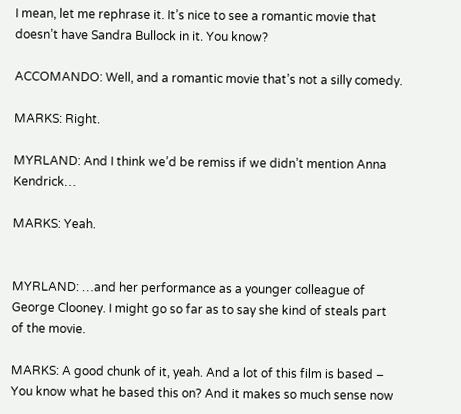I mean, let me rephrase it. It’s nice to see a romantic movie that doesn’t have Sandra Bullock in it. You know?

ACCOMANDO: Well, and a romantic movie that’s not a silly comedy.

MARKS: Right.

MYRLAND: And I think we’d be remiss if we didn’t mention Anna Kendrick…

MARKS: Yeah.


MYRLAND: …and her performance as a younger colleague of George Clooney. I might go so far as to say she kind of steals part of the movie.

MARKS: A good chunk of it, yeah. And a lot of this film is based – You know what he based this on? And it makes so much sense now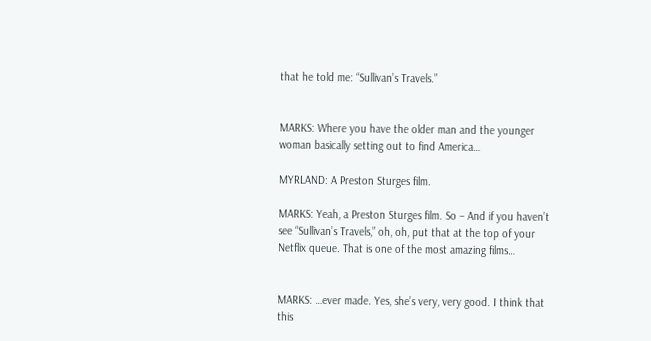that he told me: “Sullivan’s Travels.”


MARKS: Where you have the older man and the younger woman basically setting out to find America…

MYRLAND: A Preston Sturges film.

MARKS: Yeah, a Preston Sturges film. So – And if you haven’t see “Sullivan’s Travels,” oh, oh, put that at the top of your Netflix queue. That is one of the most amazing films…


MARKS: …ever made. Yes, she’s very, very good. I think that this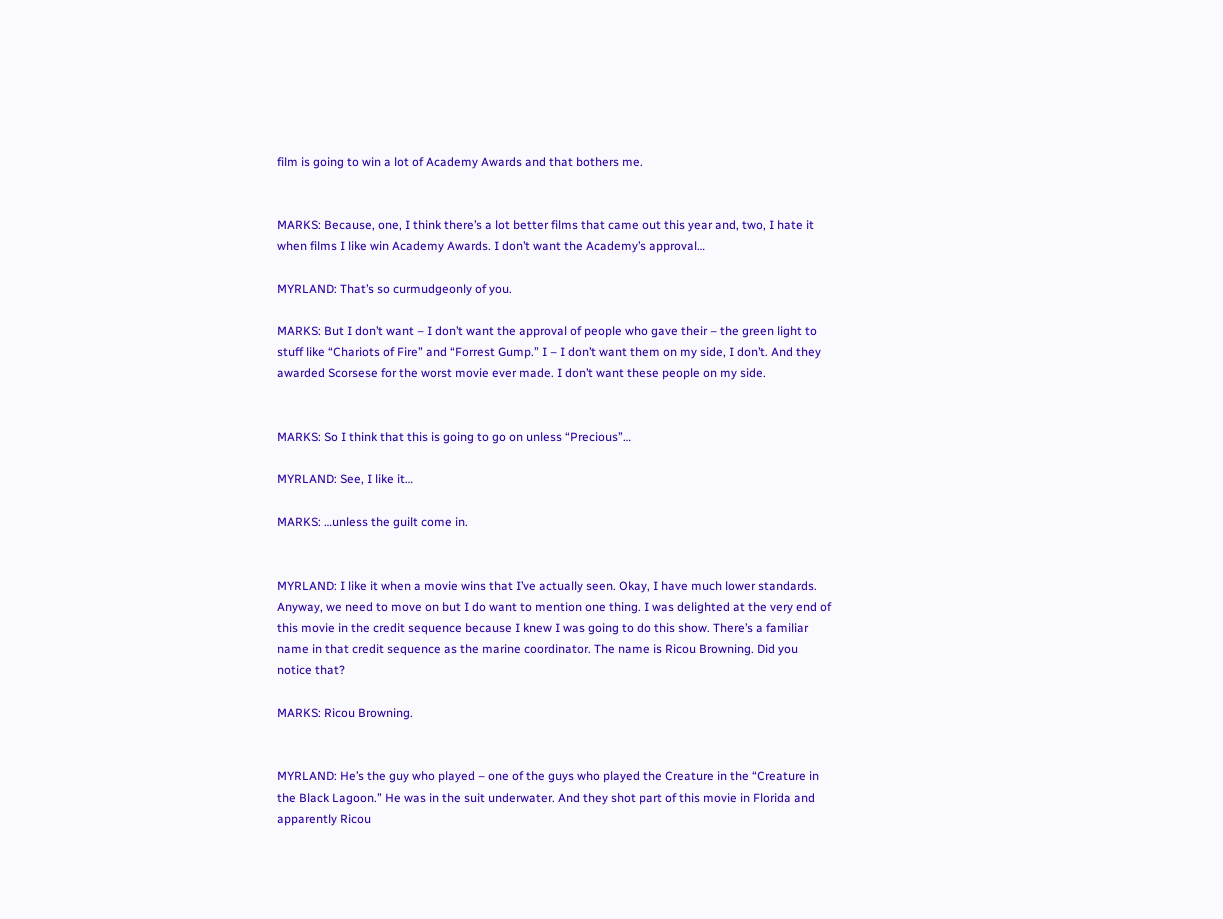film is going to win a lot of Academy Awards and that bothers me.


MARKS: Because, one, I think there’s a lot better films that came out this year and, two, I hate it when films I like win Academy Awards. I don’t want the Academy’s approval…

MYRLAND: That’s so curmudgeonly of you.

MARKS: But I don’t want – I don’t want the approval of people who gave their – the green light to stuff like “Chariots of Fire” and “Forrest Gump.” I – I don’t want them on my side, I don’t. And they awarded Scorsese for the worst movie ever made. I don’t want these people on my side.


MARKS: So I think that this is going to go on unless “Precious”…

MYRLAND: See, I like it…

MARKS: …unless the guilt come in.


MYRLAND: I like it when a movie wins that I’ve actually seen. Okay, I have much lower standards. Anyway, we need to move on but I do want to mention one thing. I was delighted at the very end of this movie in the credit sequence because I knew I was going to do this show. There’s a familiar name in that credit sequence as the marine coordinator. The name is Ricou Browning. Did you notice that?

MARKS: Ricou Browning.


MYRLAND: He’s the guy who played – one of the guys who played the Creature in the “Creature in the Black Lagoon.” He was in the suit underwater. And they shot part of this movie in Florida and apparently Ricou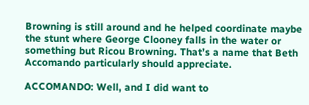Browning is still around and he helped coordinate maybe the stunt where George Clooney falls in the water or something but Ricou Browning. That’s a name that Beth Accomando particularly should appreciate.

ACCOMANDO: Well, and I did want to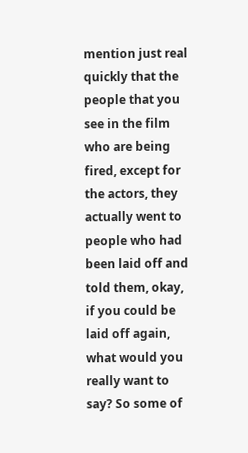mention just real quickly that the people that you see in the film who are being fired, except for the actors, they actually went to people who had been laid off and told them, okay, if you could be laid off again, what would you really want to say? So some of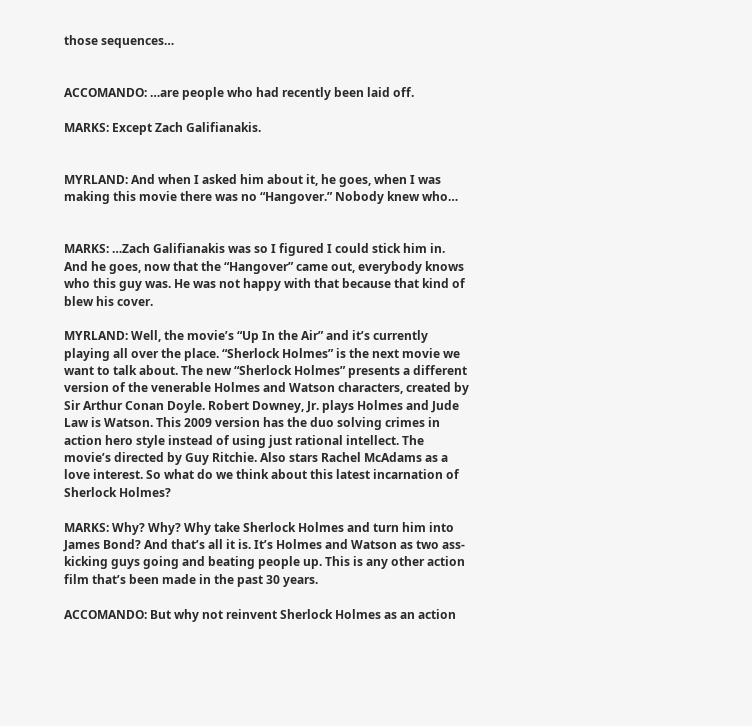those sequences…


ACCOMANDO: …are people who had recently been laid off.

MARKS: Except Zach Galifianakis.


MYRLAND: And when I asked him about it, he goes, when I was making this movie there was no “Hangover.” Nobody knew who…


MARKS: …Zach Galifianakis was so I figured I could stick him in. And he goes, now that the “Hangover” came out, everybody knows who this guy was. He was not happy with that because that kind of blew his cover.

MYRLAND: Well, the movie’s “Up In the Air” and it’s currently playing all over the place. “Sherlock Holmes” is the next movie we want to talk about. The new “Sherlock Holmes” presents a different version of the venerable Holmes and Watson characters, created by Sir Arthur Conan Doyle. Robert Downey, Jr. plays Holmes and Jude Law is Watson. This 2009 version has the duo solving crimes in action hero style instead of using just rational intellect. The movie’s directed by Guy Ritchie. Also stars Rachel McAdams as a love interest. So what do we think about this latest incarnation of Sherlock Holmes?

MARKS: Why? Why? Why take Sherlock Holmes and turn him into James Bond? And that’s all it is. It’s Holmes and Watson as two ass-kicking guys going and beating people up. This is any other action film that’s been made in the past 30 years.

ACCOMANDO: But why not reinvent Sherlock Holmes as an action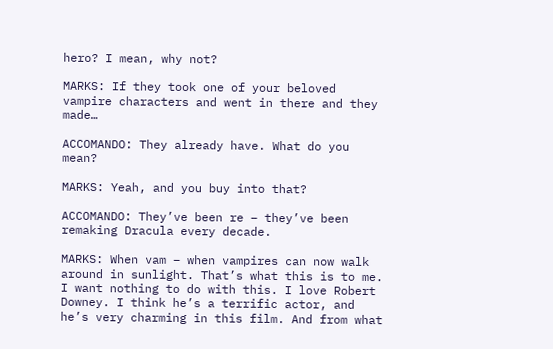hero? I mean, why not?

MARKS: If they took one of your beloved vampire characters and went in there and they made…

ACCOMANDO: They already have. What do you mean?

MARKS: Yeah, and you buy into that?

ACCOMANDO: They’ve been re – they’ve been remaking Dracula every decade.

MARKS: When vam – when vampires can now walk around in sunlight. That’s what this is to me. I want nothing to do with this. I love Robert Downey. I think he’s a terrific actor, and he’s very charming in this film. And from what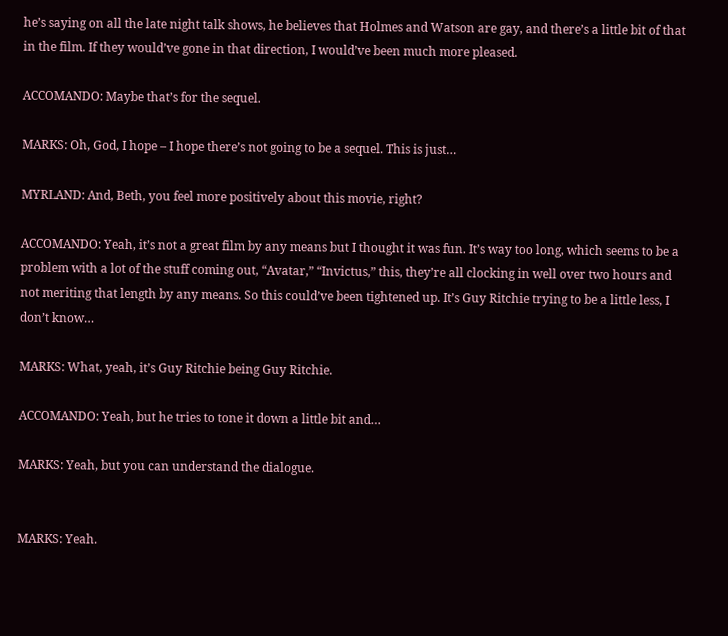he’s saying on all the late night talk shows, he believes that Holmes and Watson are gay, and there’s a little bit of that in the film. If they would’ve gone in that direction, I would’ve been much more pleased.

ACCOMANDO: Maybe that’s for the sequel.

MARKS: Oh, God, I hope – I hope there’s not going to be a sequel. This is just…

MYRLAND: And, Beth, you feel more positively about this movie, right?

ACCOMANDO: Yeah, it’s not a great film by any means but I thought it was fun. It’s way too long, which seems to be a problem with a lot of the stuff coming out, “Avatar,” “Invictus,” this, they’re all clocking in well over two hours and not meriting that length by any means. So this could’ve been tightened up. It’s Guy Ritchie trying to be a little less, I don’t know…

MARKS: What, yeah, it’s Guy Ritchie being Guy Ritchie.

ACCOMANDO: Yeah, but he tries to tone it down a little bit and…

MARKS: Yeah, but you can understand the dialogue.


MARKS: Yeah.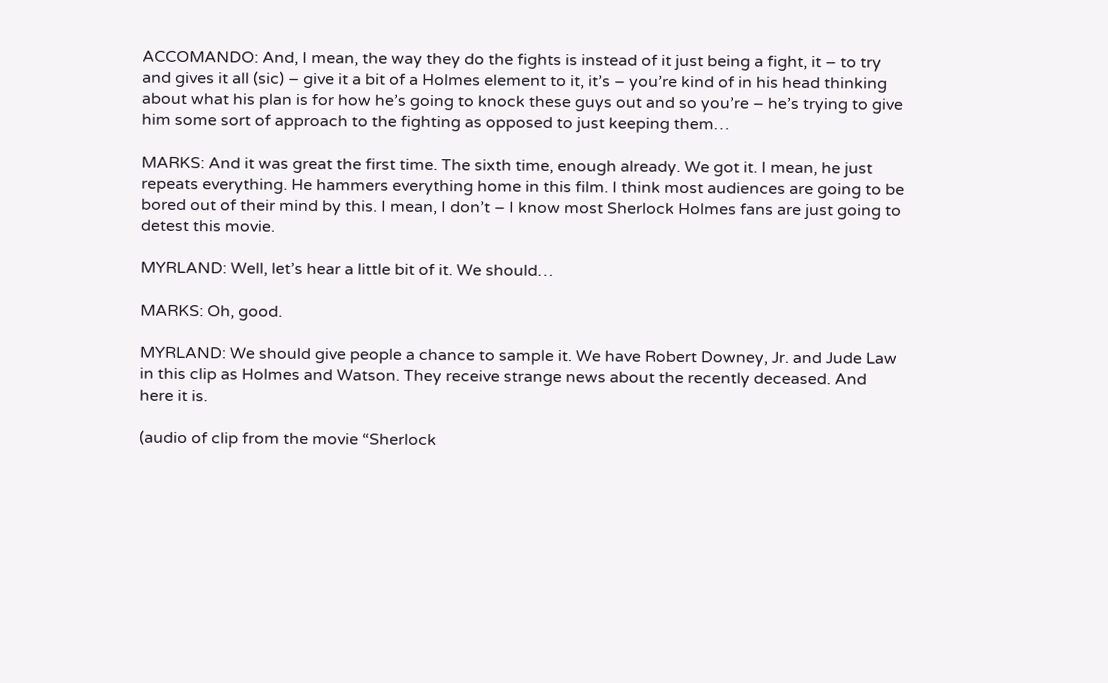ACCOMANDO: And, I mean, the way they do the fights is instead of it just being a fight, it – to try and gives it all (sic) – give it a bit of a Holmes element to it, it’s – you’re kind of in his head thinking about what his plan is for how he’s going to knock these guys out and so you’re – he’s trying to give him some sort of approach to the fighting as opposed to just keeping them…

MARKS: And it was great the first time. The sixth time, enough already. We got it. I mean, he just repeats everything. He hammers everything home in this film. I think most audiences are going to be bored out of their mind by this. I mean, I don’t – I know most Sherlock Holmes fans are just going to detest this movie.

MYRLAND: Well, let’s hear a little bit of it. We should…

MARKS: Oh, good.

MYRLAND: We should give people a chance to sample it. We have Robert Downey, Jr. and Jude Law in this clip as Holmes and Watson. They receive strange news about the recently deceased. And here it is.

(audio of clip from the movie “Sherlock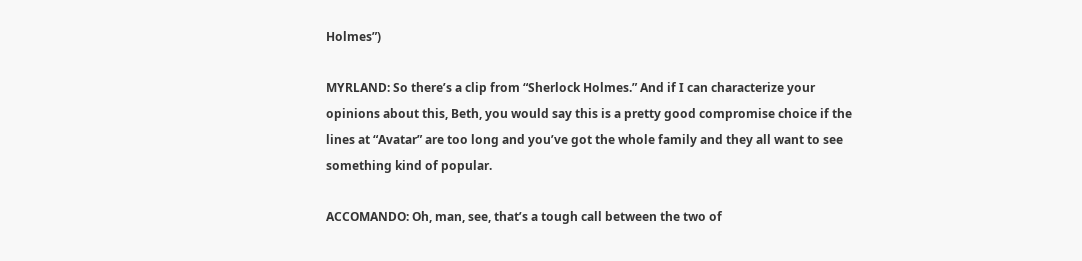Holmes”)

MYRLAND: So there’s a clip from “Sherlock Holmes.” And if I can characterize your opinions about this, Beth, you would say this is a pretty good compromise choice if the lines at “Avatar” are too long and you’ve got the whole family and they all want to see something kind of popular.

ACCOMANDO: Oh, man, see, that’s a tough call between the two of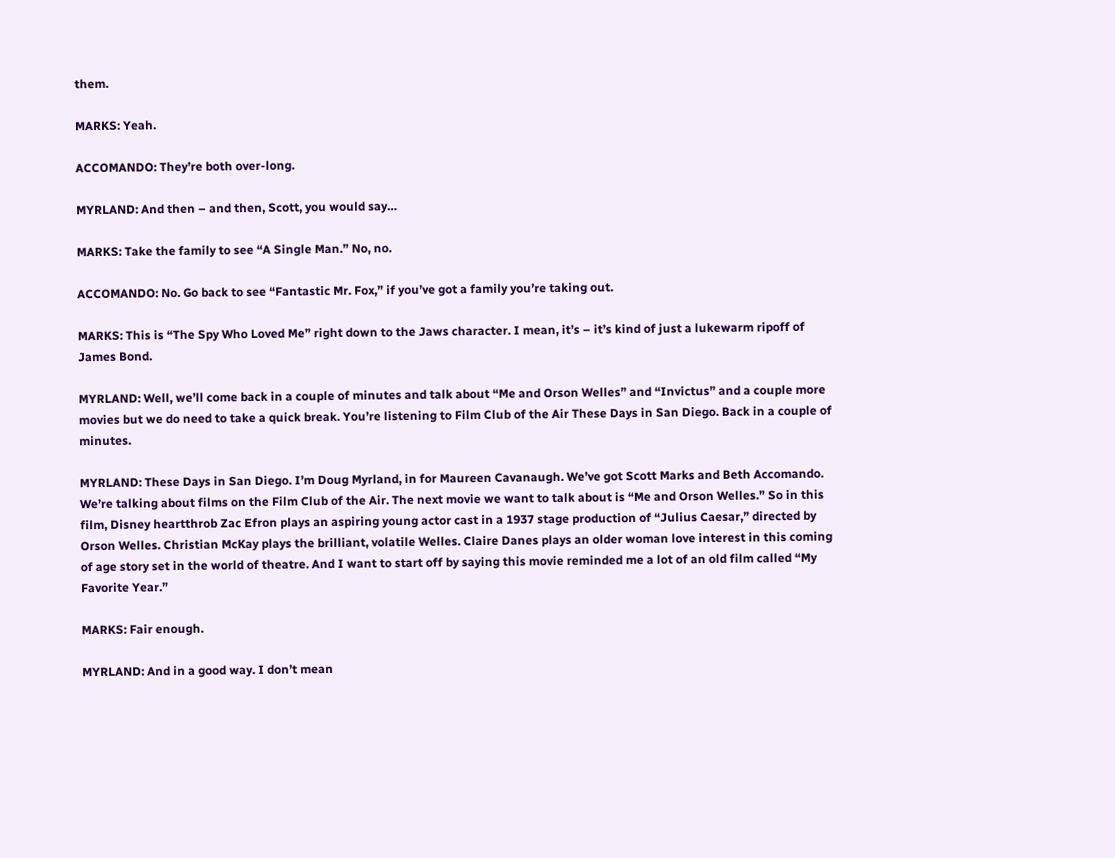them.

MARKS: Yeah.

ACCOMANDO: They’re both over-long.

MYRLAND: And then – and then, Scott, you would say…

MARKS: Take the family to see “A Single Man.” No, no.

ACCOMANDO: No. Go back to see “Fantastic Mr. Fox,” if you’ve got a family you’re taking out.

MARKS: This is “The Spy Who Loved Me” right down to the Jaws character. I mean, it’s – it’s kind of just a lukewarm ripoff of James Bond.

MYRLAND: Well, we’ll come back in a couple of minutes and talk about “Me and Orson Welles” and “Invictus” and a couple more movies but we do need to take a quick break. You’re listening to Film Club of the Air These Days in San Diego. Back in a couple of minutes.

MYRLAND: These Days in San Diego. I’m Doug Myrland, in for Maureen Cavanaugh. We’ve got Scott Marks and Beth Accomando. We’re talking about films on the Film Club of the Air. The next movie we want to talk about is “Me and Orson Welles.” So in this film, Disney heartthrob Zac Efron plays an aspiring young actor cast in a 1937 stage production of “Julius Caesar,” directed by Orson Welles. Christian McKay plays the brilliant, volatile Welles. Claire Danes plays an older woman love interest in this coming of age story set in the world of theatre. And I want to start off by saying this movie reminded me a lot of an old film called “My Favorite Year.”

MARKS: Fair enough.

MYRLAND: And in a good way. I don’t mean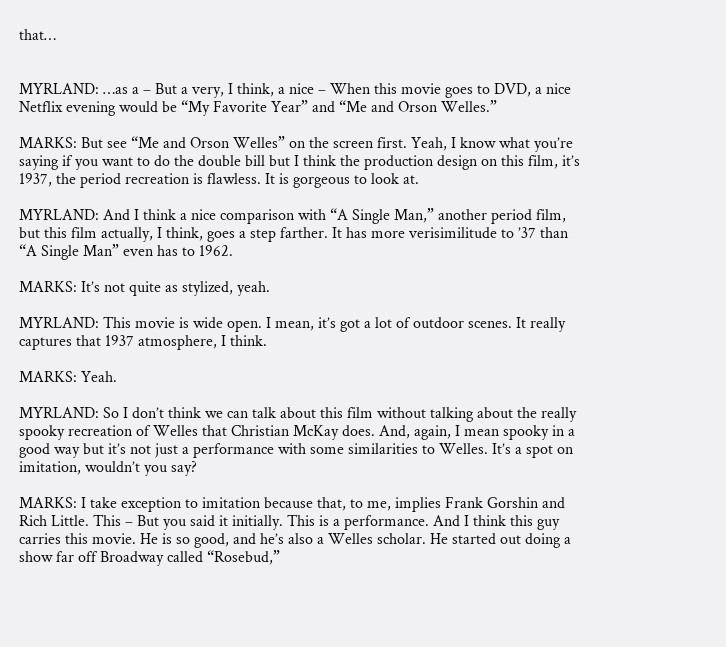that…


MYRLAND: …as a – But a very, I think, a nice – When this movie goes to DVD, a nice Netflix evening would be “My Favorite Year” and “Me and Orson Welles.”

MARKS: But see “Me and Orson Welles” on the screen first. Yeah, I know what you’re saying if you want to do the double bill but I think the production design on this film, it’s 1937, the period recreation is flawless. It is gorgeous to look at.

MYRLAND: And I think a nice comparison with “A Single Man,” another period film, but this film actually, I think, goes a step farther. It has more verisimilitude to ’37 than “A Single Man” even has to 1962.

MARKS: It’s not quite as stylized, yeah.

MYRLAND: This movie is wide open. I mean, it’s got a lot of outdoor scenes. It really captures that 1937 atmosphere, I think.

MARKS: Yeah.

MYRLAND: So I don’t think we can talk about this film without talking about the really spooky recreation of Welles that Christian McKay does. And, again, I mean spooky in a good way but it’s not just a performance with some similarities to Welles. It’s a spot on imitation, wouldn’t you say?

MARKS: I take exception to imitation because that, to me, implies Frank Gorshin and Rich Little. This – But you said it initially. This is a performance. And I think this guy carries this movie. He is so good, and he’s also a Welles scholar. He started out doing a show far off Broadway called “Rosebud,”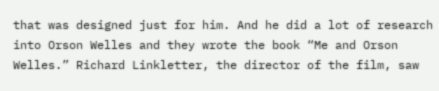that was designed just for him. And he did a lot of research into Orson Welles and they wrote the book “Me and Orson Welles.” Richard Linkletter, the director of the film, saw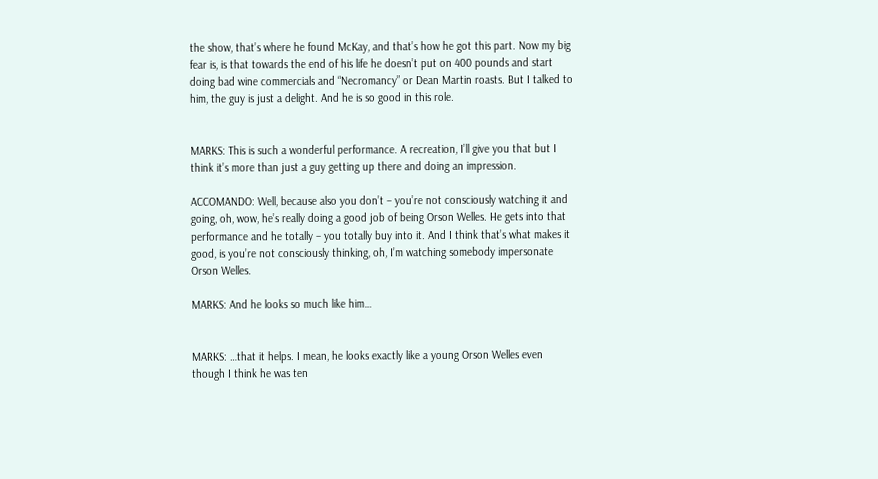the show, that’s where he found McKay, and that’s how he got this part. Now my big fear is, is that towards the end of his life he doesn’t put on 400 pounds and start doing bad wine commercials and “Necromancy” or Dean Martin roasts. But I talked to him, the guy is just a delight. And he is so good in this role.


MARKS: This is such a wonderful performance. A recreation, I’ll give you that but I think it’s more than just a guy getting up there and doing an impression.

ACCOMANDO: Well, because also you don’t – you’re not consciously watching it and going, oh, wow, he’s really doing a good job of being Orson Welles. He gets into that performance and he totally – you totally buy into it. And I think that’s what makes it good, is you’re not consciously thinking, oh, I’m watching somebody impersonate Orson Welles.

MARKS: And he looks so much like him…


MARKS: …that it helps. I mean, he looks exactly like a young Orson Welles even though I think he was ten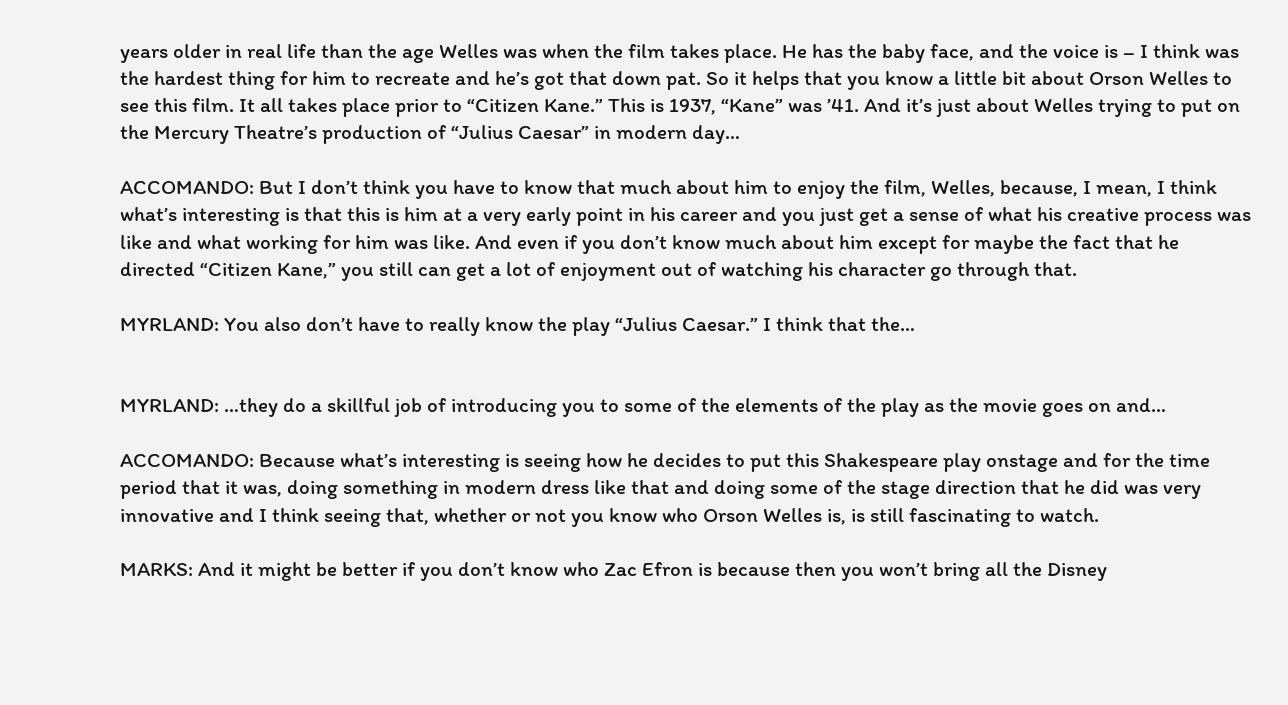years older in real life than the age Welles was when the film takes place. He has the baby face, and the voice is – I think was the hardest thing for him to recreate and he’s got that down pat. So it helps that you know a little bit about Orson Welles to see this film. It all takes place prior to “Citizen Kane.” This is 1937, “Kane” was ’41. And it’s just about Welles trying to put on the Mercury Theatre’s production of “Julius Caesar” in modern day…

ACCOMANDO: But I don’t think you have to know that much about him to enjoy the film, Welles, because, I mean, I think what’s interesting is that this is him at a very early point in his career and you just get a sense of what his creative process was like and what working for him was like. And even if you don’t know much about him except for maybe the fact that he directed “Citizen Kane,” you still can get a lot of enjoyment out of watching his character go through that.

MYRLAND: You also don’t have to really know the play “Julius Caesar.” I think that the…


MYRLAND: …they do a skillful job of introducing you to some of the elements of the play as the movie goes on and…

ACCOMANDO: Because what’s interesting is seeing how he decides to put this Shakespeare play onstage and for the time period that it was, doing something in modern dress like that and doing some of the stage direction that he did was very innovative and I think seeing that, whether or not you know who Orson Welles is, is still fascinating to watch.

MARKS: And it might be better if you don’t know who Zac Efron is because then you won’t bring all the Disney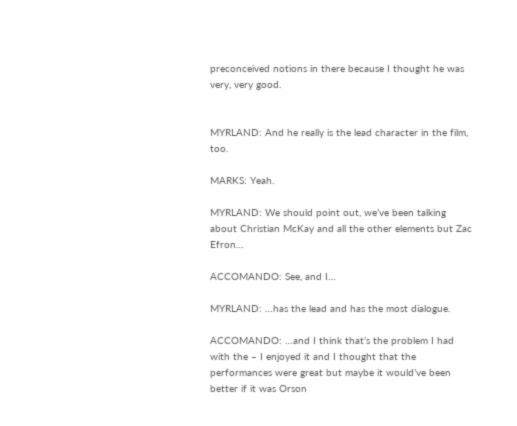preconceived notions in there because I thought he was very, very good.


MYRLAND: And he really is the lead character in the film, too.

MARKS: Yeah.

MYRLAND: We should point out, we’ve been talking about Christian McKay and all the other elements but Zac Efron…

ACCOMANDO: See, and I…

MYRLAND: …has the lead and has the most dialogue.

ACCOMANDO: …and I think that’s the problem I had with the – I enjoyed it and I thought that the performances were great but maybe it would’ve been better if it was Orson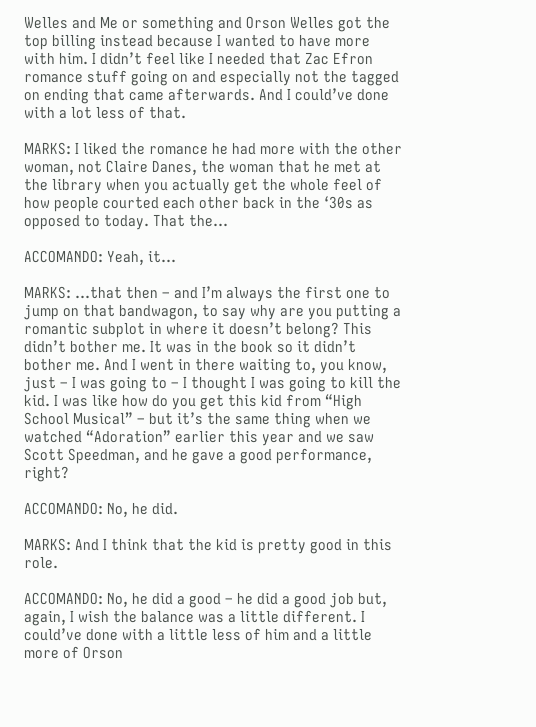Welles and Me or something and Orson Welles got the top billing instead because I wanted to have more with him. I didn’t feel like I needed that Zac Efron romance stuff going on and especially not the tagged on ending that came afterwards. And I could’ve done with a lot less of that.

MARKS: I liked the romance he had more with the other woman, not Claire Danes, the woman that he met at the library when you actually get the whole feel of how people courted each other back in the ‘30s as opposed to today. That the…

ACCOMANDO: Yeah, it…

MARKS: …that then – and I’m always the first one to jump on that bandwagon, to say why are you putting a romantic subplot in where it doesn’t belong? This didn’t bother me. It was in the book so it didn’t bother me. And I went in there waiting to, you know, just – I was going to – I thought I was going to kill the kid. I was like how do you get this kid from “High School Musical” – but it’s the same thing when we watched “Adoration” earlier this year and we saw Scott Speedman, and he gave a good performance, right?

ACCOMANDO: No, he did.

MARKS: And I think that the kid is pretty good in this role.

ACCOMANDO: No, he did a good – he did a good job but, again, I wish the balance was a little different. I could’ve done with a little less of him and a little more of Orson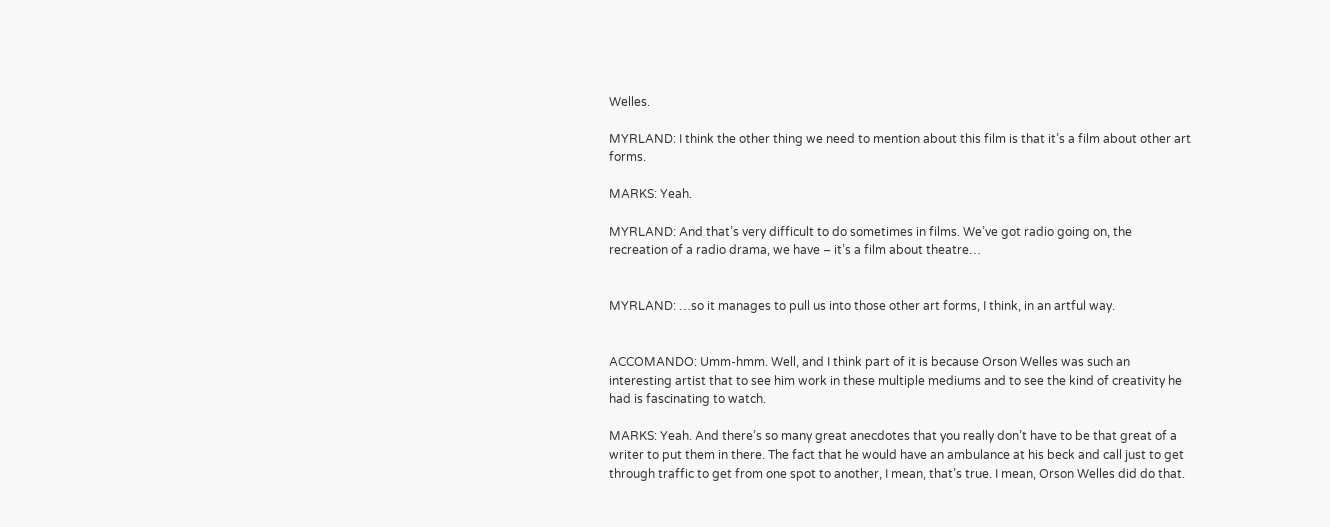Welles.

MYRLAND: I think the other thing we need to mention about this film is that it’s a film about other art forms.

MARKS: Yeah.

MYRLAND: And that’s very difficult to do sometimes in films. We’ve got radio going on, the recreation of a radio drama, we have – it’s a film about theatre…


MYRLAND: …so it manages to pull us into those other art forms, I think, in an artful way.


ACCOMANDO: Umm-hmm. Well, and I think part of it is because Orson Welles was such an interesting artist that to see him work in these multiple mediums and to see the kind of creativity he had is fascinating to watch.

MARKS: Yeah. And there’s so many great anecdotes that you really don’t have to be that great of a writer to put them in there. The fact that he would have an ambulance at his beck and call just to get through traffic to get from one spot to another, I mean, that’s true. I mean, Orson Welles did do that.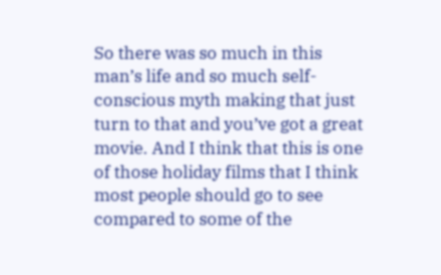So there was so much in this man’s life and so much self-conscious myth making that just turn to that and you’ve got a great movie. And I think that this is one of those holiday films that I think most people should go to see compared to some of the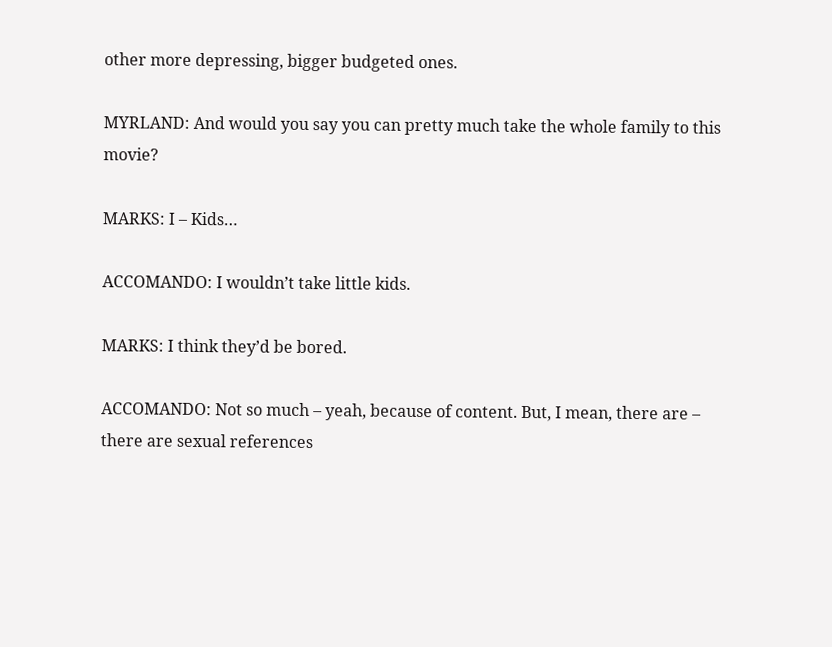other more depressing, bigger budgeted ones.

MYRLAND: And would you say you can pretty much take the whole family to this movie?

MARKS: I – Kids…

ACCOMANDO: I wouldn’t take little kids.

MARKS: I think they’d be bored.

ACCOMANDO: Not so much – yeah, because of content. But, I mean, there are – there are sexual references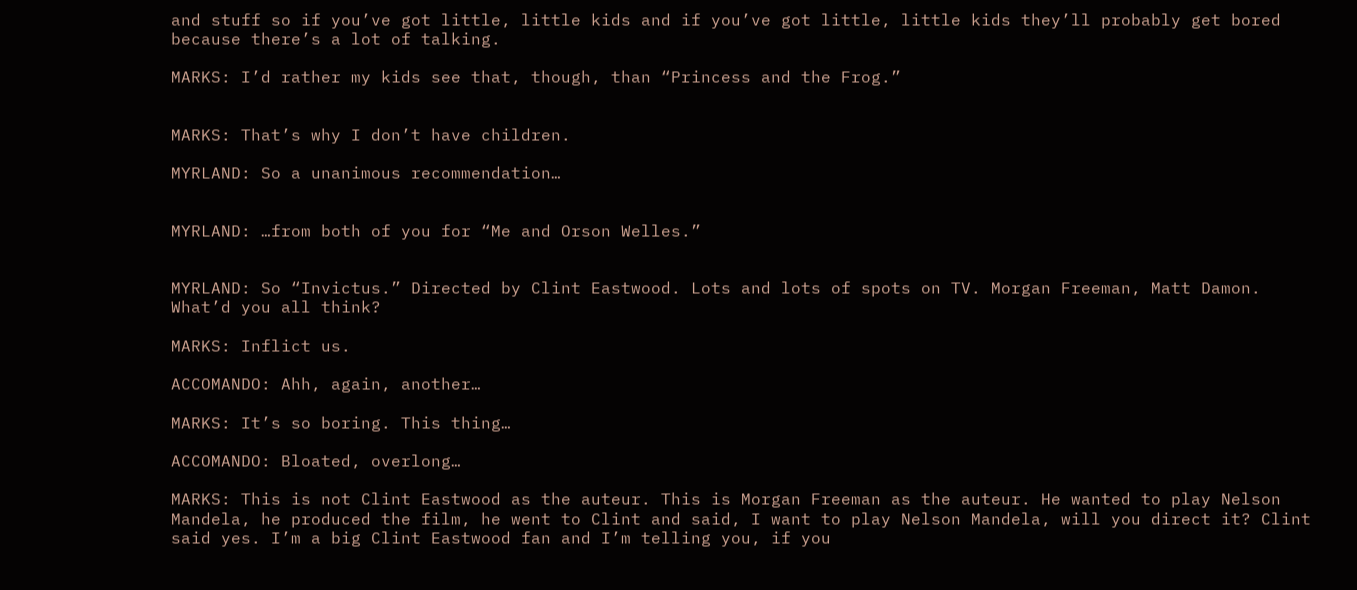and stuff so if you’ve got little, little kids and if you’ve got little, little kids they’ll probably get bored because there’s a lot of talking.

MARKS: I’d rather my kids see that, though, than “Princess and the Frog.”


MARKS: That’s why I don’t have children.

MYRLAND: So a unanimous recommendation…


MYRLAND: …from both of you for “Me and Orson Welles.”


MYRLAND: So “Invictus.” Directed by Clint Eastwood. Lots and lots of spots on TV. Morgan Freeman, Matt Damon. What’d you all think?

MARKS: Inflict us.

ACCOMANDO: Ahh, again, another…

MARKS: It’s so boring. This thing…

ACCOMANDO: Bloated, overlong…

MARKS: This is not Clint Eastwood as the auteur. This is Morgan Freeman as the auteur. He wanted to play Nelson Mandela, he produced the film, he went to Clint and said, I want to play Nelson Mandela, will you direct it? Clint said yes. I’m a big Clint Eastwood fan and I’m telling you, if you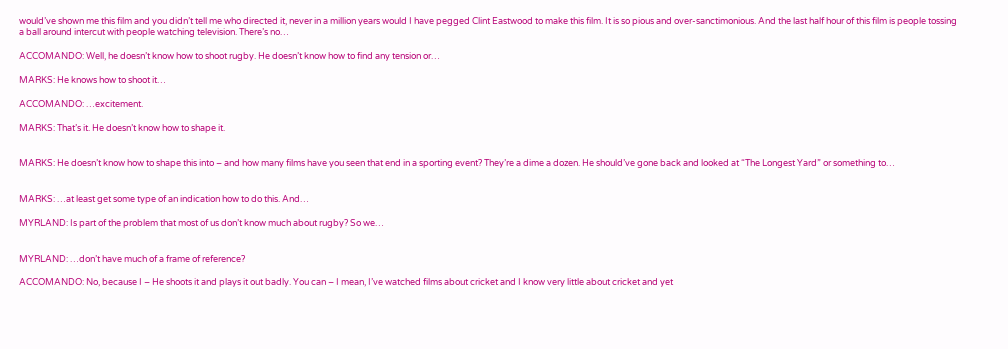would’ve shown me this film and you didn’t tell me who directed it, never in a million years would I have pegged Clint Eastwood to make this film. It is so pious and over-sanctimonious. And the last half hour of this film is people tossing a ball around intercut with people watching television. There’s no…

ACCOMANDO: Well, he doesn’t know how to shoot rugby. He doesn’t know how to find any tension or…

MARKS: He knows how to shoot it…

ACCOMANDO: …excitement.

MARKS: That’s it. He doesn’t know how to shape it.


MARKS: He doesn’t know how to shape this into – and how many films have you seen that end in a sporting event? They’re a dime a dozen. He should’ve gone back and looked at “The Longest Yard” or something to…


MARKS: …at least get some type of an indication how to do this. And…

MYRLAND: Is part of the problem that most of us don’t know much about rugby? So we…


MYRLAND: …don’t have much of a frame of reference?

ACCOMANDO: No, because I – He shoots it and plays it out badly. You can – I mean, I’ve watched films about cricket and I know very little about cricket and yet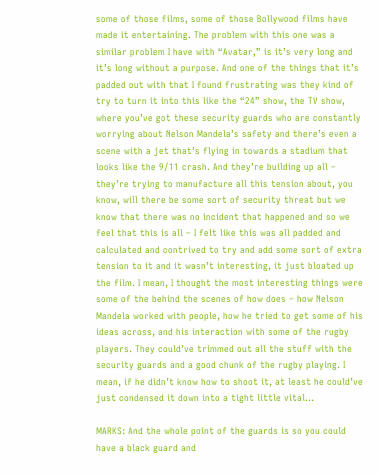some of those films, some of those Bollywood films have made it entertaining. The problem with this one was a similar problem I have with “Avatar,” is it’s very long and it’s long without a purpose. And one of the things that it’s padded out with that I found frustrating was they kind of try to turn it into this like the “24” show, the TV show, where you’ve got these security guards who are constantly worrying about Nelson Mandela’s safety and there’s even a scene with a jet that’s flying in towards a stadium that looks like the 9/11 crash. And they’re building up all – they’re trying to manufacture all this tension about, you know, will there be some sort of security threat but we know that there was no incident that happened and so we feel that this is all – I felt like this was all padded and calculated and contrived to try and add some sort of extra tension to it and it wasn’t interesting, it just bloated up the film. I mean, I thought the most interesting things were some of the behind the scenes of how does – how Nelson Mandela worked with people, how he tried to get some of his ideas across, and his interaction with some of the rugby players. They could’ve trimmed out all the stuff with the security guards and a good chunk of the rugby playing. I mean, if he didn’t know how to shoot it, at least he could’ve just condensed it down into a tight little vital…

MARKS: And the whole point of the guards is so you could have a black guard and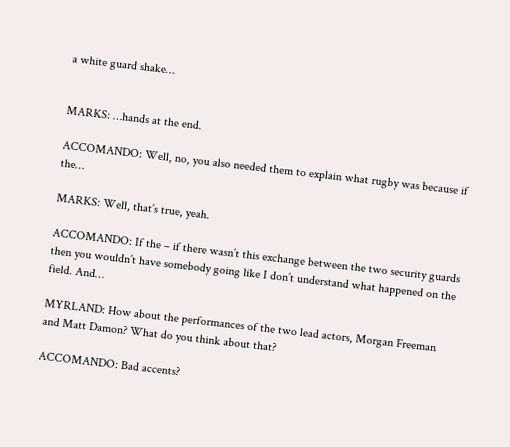a white guard shake…


MARKS: …hands at the end.

ACCOMANDO: Well, no, you also needed them to explain what rugby was because if the…

MARKS: Well, that’s true, yeah.

ACCOMANDO: If the – if there wasn’t this exchange between the two security guards then you wouldn’t have somebody going like I don’t understand what happened on the field. And…

MYRLAND: How about the performances of the two lead actors, Morgan Freeman and Matt Damon? What do you think about that?

ACCOMANDO: Bad accents?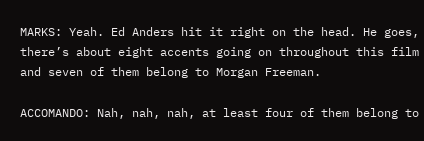MARKS: Yeah. Ed Anders hit it right on the head. He goes, there’s about eight accents going on throughout this film and seven of them belong to Morgan Freeman.

ACCOMANDO: Nah, nah, nah, at least four of them belong to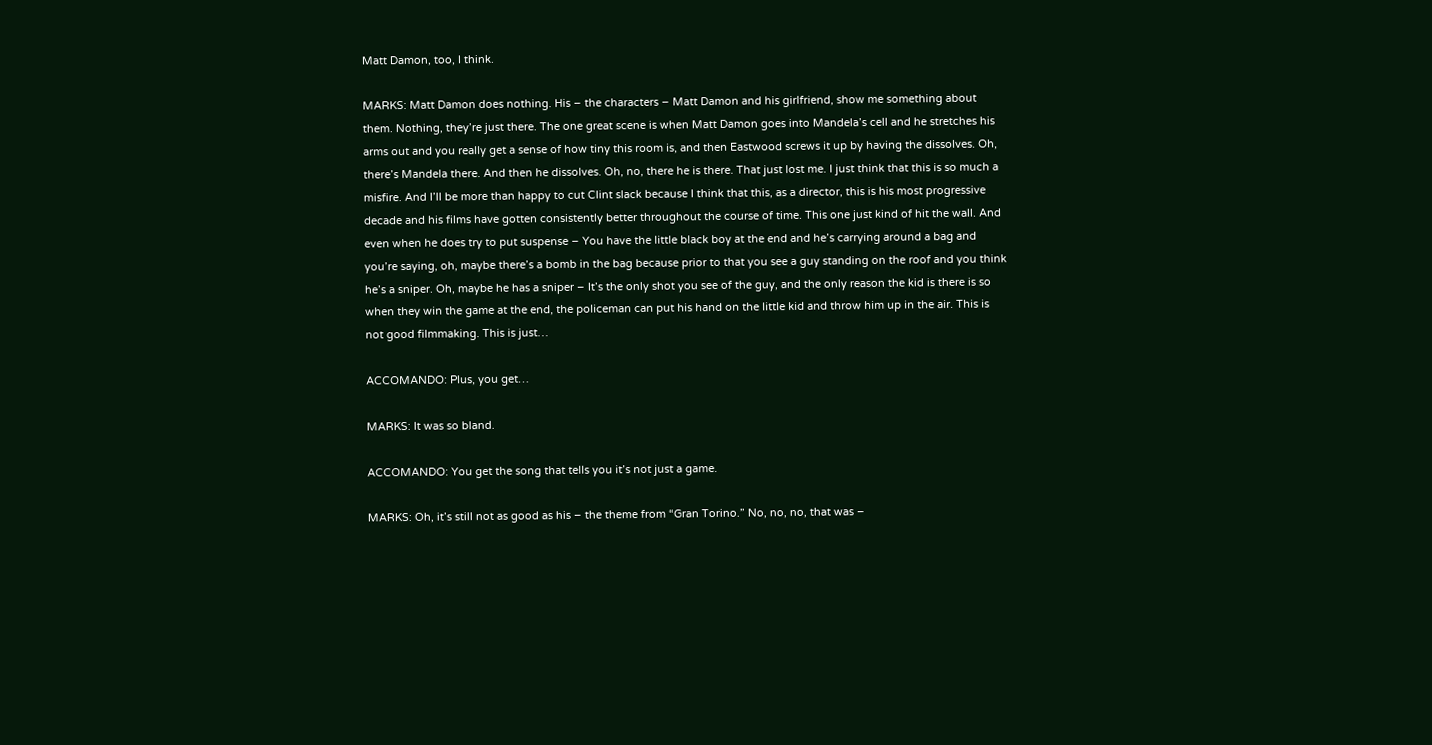Matt Damon, too, I think.

MARKS: Matt Damon does nothing. His – the characters – Matt Damon and his girlfriend, show me something about them. Nothing, they’re just there. The one great scene is when Matt Damon goes into Mandela’s cell and he stretches his arms out and you really get a sense of how tiny this room is, and then Eastwood screws it up by having the dissolves. Oh, there’s Mandela there. And then he dissolves. Oh, no, there he is there. That just lost me. I just think that this is so much a misfire. And I’ll be more than happy to cut Clint slack because I think that this, as a director, this is his most progressive decade and his films have gotten consistently better throughout the course of time. This one just kind of hit the wall. And even when he does try to put suspense – You have the little black boy at the end and he’s carrying around a bag and you’re saying, oh, maybe there’s a bomb in the bag because prior to that you see a guy standing on the roof and you think he’s a sniper. Oh, maybe he has a sniper – It’s the only shot you see of the guy, and the only reason the kid is there is so when they win the game at the end, the policeman can put his hand on the little kid and throw him up in the air. This is not good filmmaking. This is just…

ACCOMANDO: Plus, you get…

MARKS: It was so bland.

ACCOMANDO: You get the song that tells you it’s not just a game.

MARKS: Oh, it’s still not as good as his – the theme from “Gran Torino.” No, no, no, that was –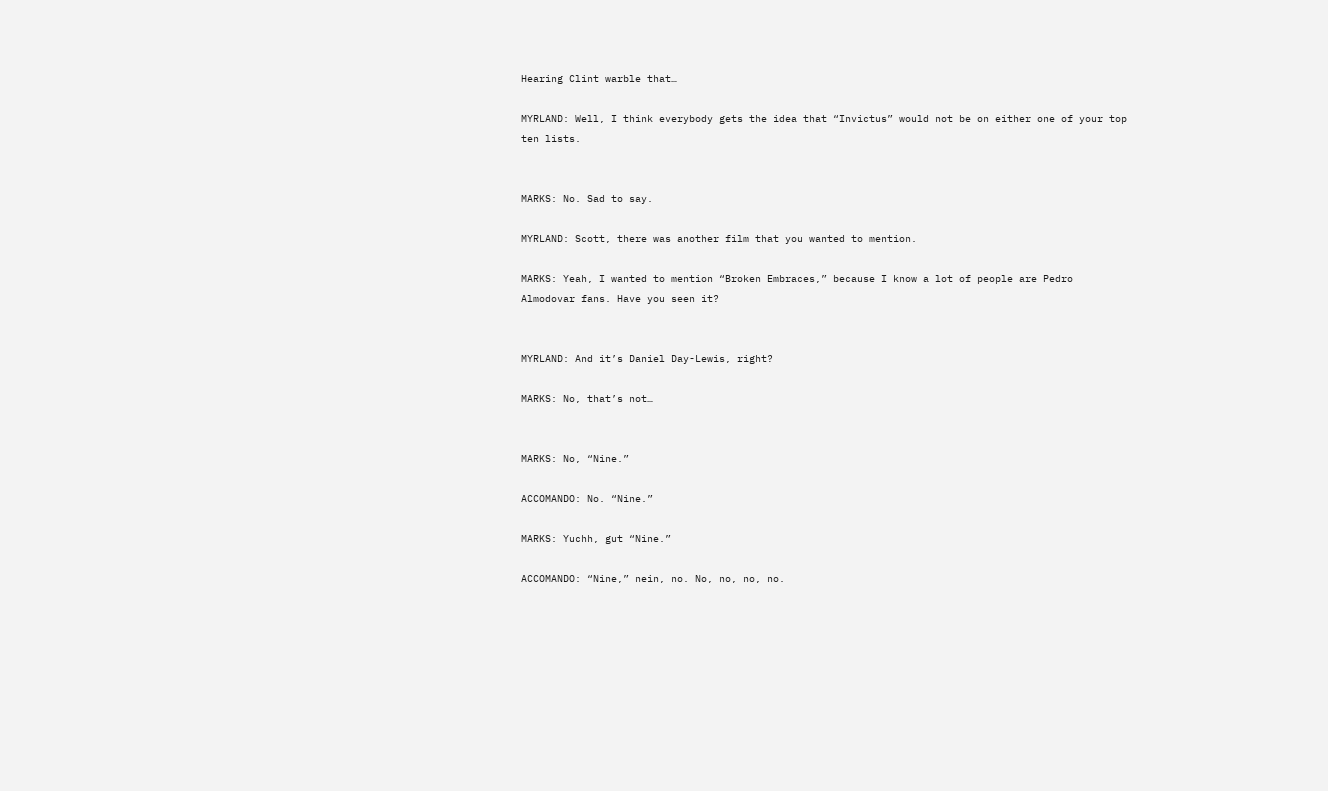Hearing Clint warble that…

MYRLAND: Well, I think everybody gets the idea that “Invictus” would not be on either one of your top ten lists.


MARKS: No. Sad to say.

MYRLAND: Scott, there was another film that you wanted to mention.

MARKS: Yeah, I wanted to mention “Broken Embraces,” because I know a lot of people are Pedro Almodovar fans. Have you seen it?


MYRLAND: And it’s Daniel Day-Lewis, right?

MARKS: No, that’s not…


MARKS: No, “Nine.”

ACCOMANDO: No. “Nine.”

MARKS: Yuchh, gut “Nine.”

ACCOMANDO: “Nine,” nein, no. No, no, no, no.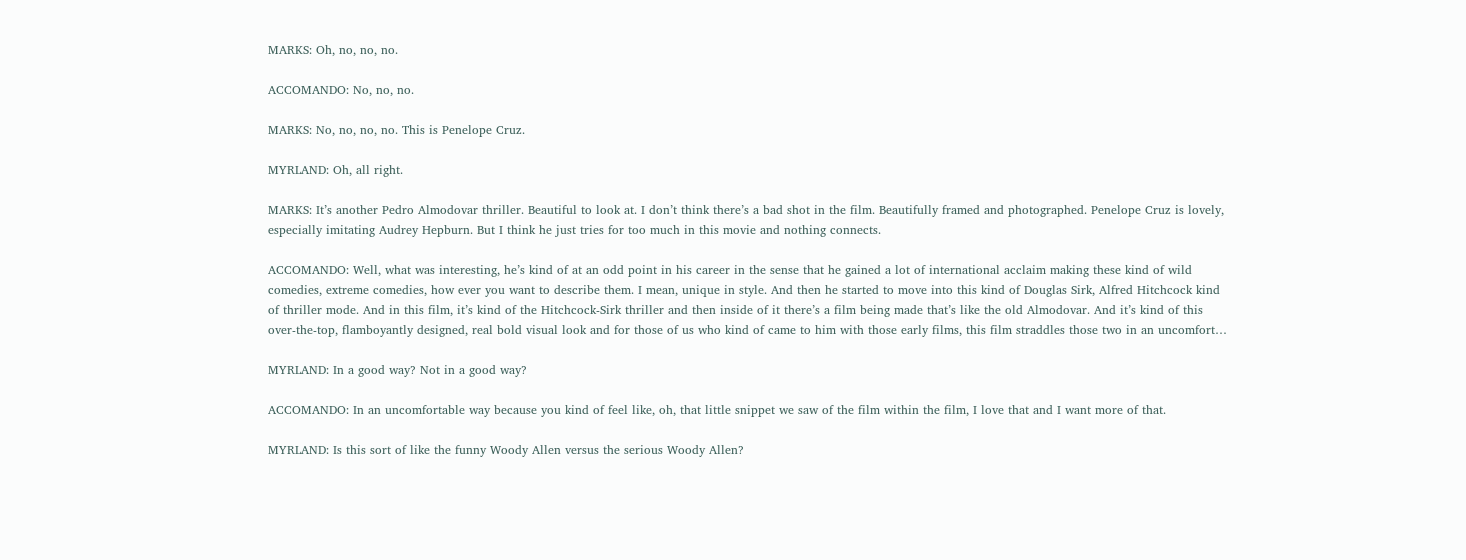MARKS: Oh, no, no, no.

ACCOMANDO: No, no, no.

MARKS: No, no, no, no. This is Penelope Cruz.

MYRLAND: Oh, all right.

MARKS: It’s another Pedro Almodovar thriller. Beautiful to look at. I don’t think there’s a bad shot in the film. Beautifully framed and photographed. Penelope Cruz is lovely, especially imitating Audrey Hepburn. But I think he just tries for too much in this movie and nothing connects.

ACCOMANDO: Well, what was interesting, he’s kind of at an odd point in his career in the sense that he gained a lot of international acclaim making these kind of wild comedies, extreme comedies, how ever you want to describe them. I mean, unique in style. And then he started to move into this kind of Douglas Sirk, Alfred Hitchcock kind of thriller mode. And in this film, it’s kind of the Hitchcock-Sirk thriller and then inside of it there’s a film being made that’s like the old Almodovar. And it’s kind of this over-the-top, flamboyantly designed, real bold visual look and for those of us who kind of came to him with those early films, this film straddles those two in an uncomfort…

MYRLAND: In a good way? Not in a good way?

ACCOMANDO: In an uncomfortable way because you kind of feel like, oh, that little snippet we saw of the film within the film, I love that and I want more of that.

MYRLAND: Is this sort of like the funny Woody Allen versus the serious Woody Allen?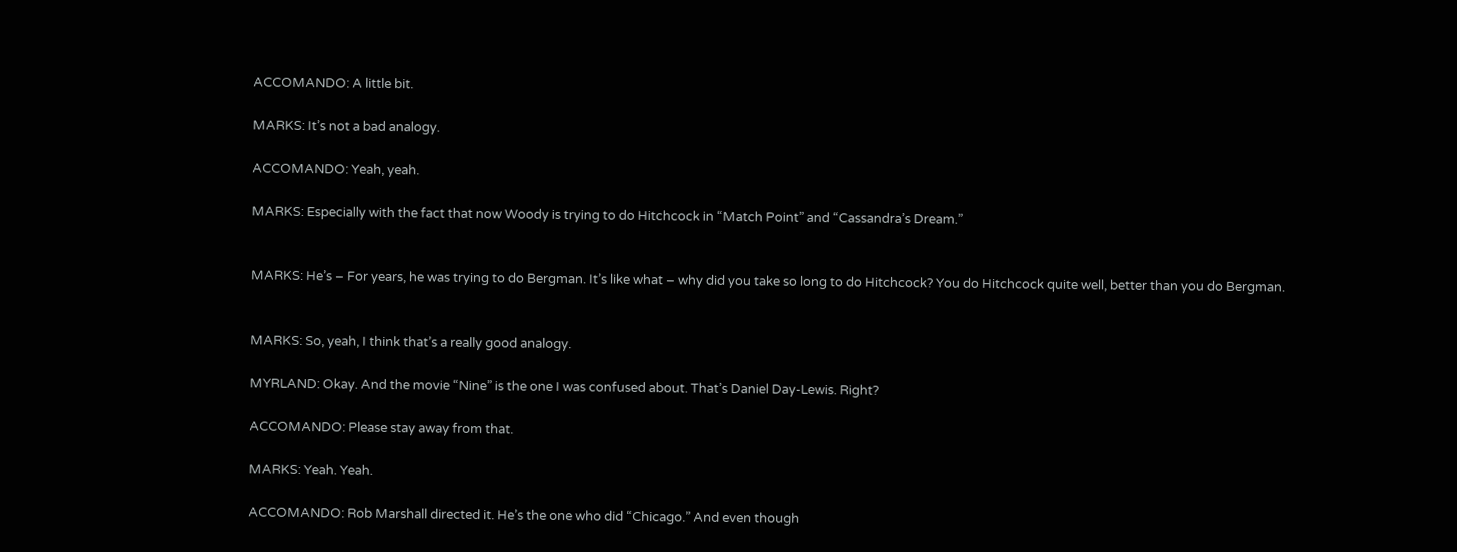ACCOMANDO: A little bit.

MARKS: It’s not a bad analogy.

ACCOMANDO: Yeah, yeah.

MARKS: Especially with the fact that now Woody is trying to do Hitchcock in “Match Point” and “Cassandra’s Dream.”


MARKS: He’s – For years, he was trying to do Bergman. It’s like what – why did you take so long to do Hitchcock? You do Hitchcock quite well, better than you do Bergman.


MARKS: So, yeah, I think that’s a really good analogy.

MYRLAND: Okay. And the movie “Nine” is the one I was confused about. That’s Daniel Day-Lewis. Right?

ACCOMANDO: Please stay away from that.

MARKS: Yeah. Yeah.

ACCOMANDO: Rob Marshall directed it. He’s the one who did “Chicago.” And even though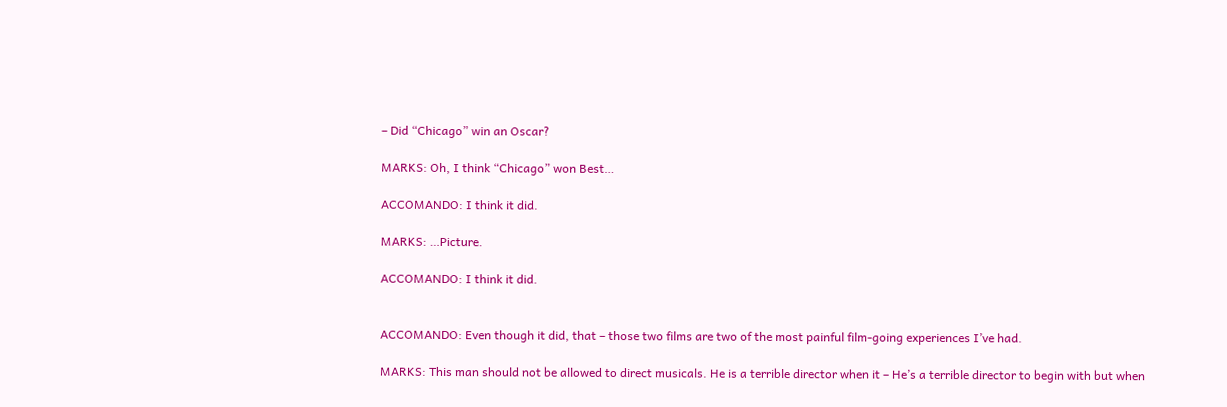– Did “Chicago” win an Oscar?

MARKS: Oh, I think “Chicago” won Best…

ACCOMANDO: I think it did.

MARKS: …Picture.

ACCOMANDO: I think it did.


ACCOMANDO: Even though it did, that – those two films are two of the most painful film-going experiences I’ve had.

MARKS: This man should not be allowed to direct musicals. He is a terrible director when it – He’s a terrible director to begin with but when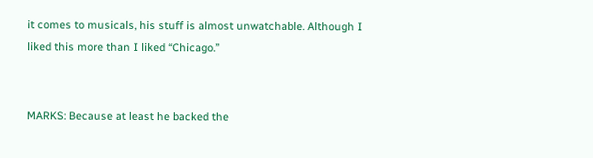it comes to musicals, his stuff is almost unwatchable. Although I liked this more than I liked “Chicago.”


MARKS: Because at least he backed the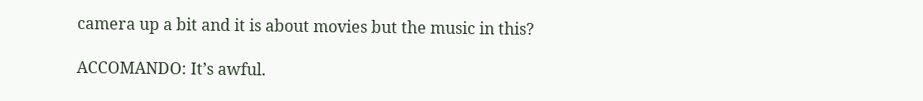camera up a bit and it is about movies but the music in this?

ACCOMANDO: It’s awful.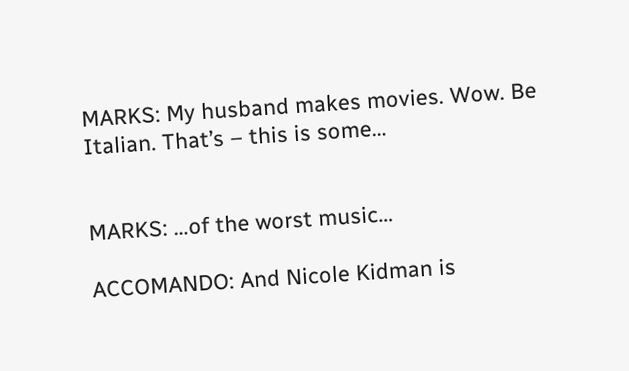MARKS: My husband makes movies. Wow. Be Italian. That’s – this is some…


MARKS: …of the worst music…

ACCOMANDO: And Nicole Kidman is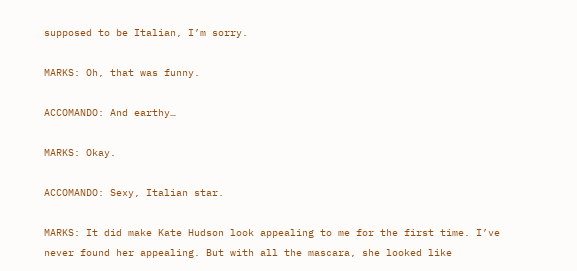supposed to be Italian, I’m sorry.

MARKS: Oh, that was funny.

ACCOMANDO: And earthy…

MARKS: Okay.

ACCOMANDO: Sexy, Italian star.

MARKS: It did make Kate Hudson look appealing to me for the first time. I’ve never found her appealing. But with all the mascara, she looked like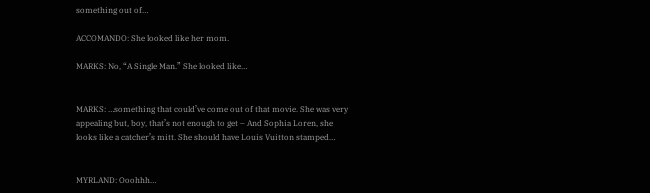something out of…

ACCOMANDO: She looked like her mom.

MARKS: No, “A Single Man.” She looked like…


MARKS: …something that could’ve come out of that movie. She was very appealing but, boy, that’s not enough to get – And Sophia Loren, she looks like a catcher’s mitt. She should have Louis Vuitton stamped…


MYRLAND: Ooohhh…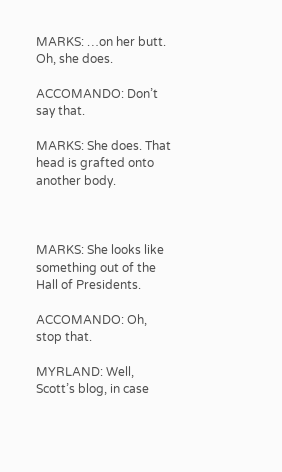MARKS: …on her butt. Oh, she does.

ACCOMANDO: Don’t say that.

MARKS: She does. That head is grafted onto another body.



MARKS: She looks like something out of the Hall of Presidents.

ACCOMANDO: Oh, stop that.

MYRLAND: Well, Scott’s blog, in case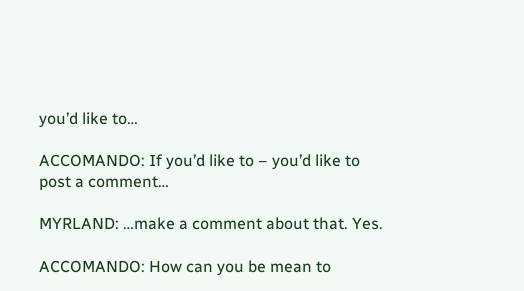you’d like to…

ACCOMANDO: If you’d like to – you’d like to post a comment…

MYRLAND: …make a comment about that. Yes.

ACCOMANDO: How can you be mean to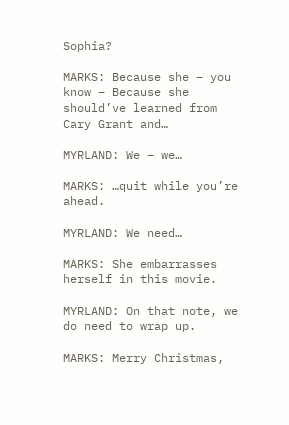Sophia?

MARKS: Because she – you know – Because she should’ve learned from Cary Grant and…

MYRLAND: We – we…

MARKS: …quit while you’re ahead.

MYRLAND: We need…

MARKS: She embarrasses herself in this movie.

MYRLAND: On that note, we do need to wrap up.

MARKS: Merry Christmas,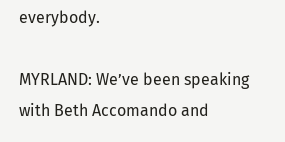everybody.

MYRLAND: We’ve been speaking with Beth Accomando and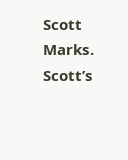Scott Marks. Scott’s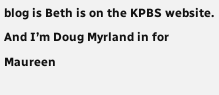blog is Beth is on the KPBS website. And I’m Doug Myrland in for Maureen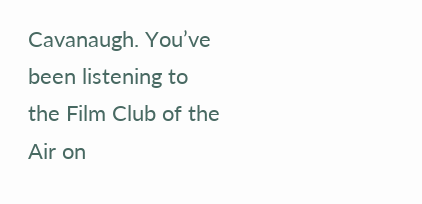Cavanaugh. You’ve been listening to the Film Club of the Air on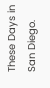These Days in San Diego.